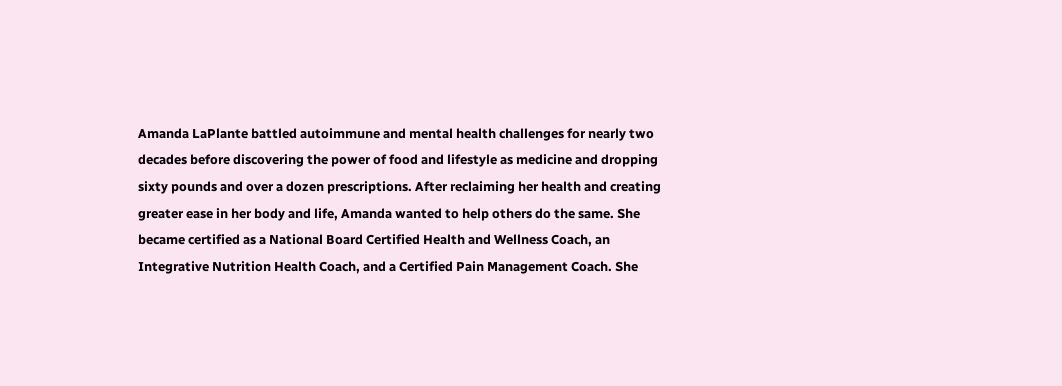Amanda LaPlante battled autoimmune and mental health challenges for nearly two decades before discovering the power of food and lifestyle as medicine and dropping sixty pounds and over a dozen prescriptions. After reclaiming her health and creating greater ease in her body and life, Amanda wanted to help others do the same. She became certified as a National Board Certified Health and Wellness Coach, an Integrative Nutrition Health Coach, and a Certified Pain Management Coach. She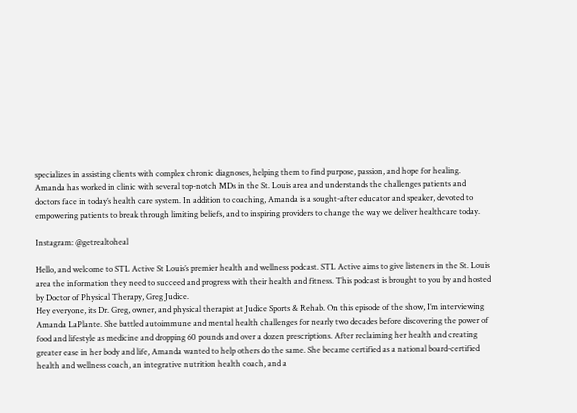specializes in assisting clients with complex chronic diagnoses, helping them to find purpose, passion, and hope for healing. Amanda has worked in clinic with several top-notch MDs in the St. Louis area and understands the challenges patients and doctors face in today’s health care system. In addition to coaching, Amanda is a sought-after educator and speaker, devoted to empowering patients to break through limiting beliefs, and to inspiring providers to change the way we deliver healthcare today.

Instagram: @getrealtoheal

Hello, and welcome to STL Active St Louis’s premier health and wellness podcast. STL Active aims to give listeners in the St. Louis area the information they need to succeed and progress with their health and fitness. This podcast is brought to you by and hosted by Doctor of Physical Therapy, Greg Judice.
Hey everyone, its Dr. Greg, owner, and physical therapist at Judice Sports & Rehab. On this episode of the show, I’m interviewing Amanda LaPlante. She battled autoimmune and mental health challenges for nearly two decades before discovering the power of food and lifestyle as medicine and dropping 60 pounds and over a dozen prescriptions. After reclaiming her health and creating greater ease in her body and life, Amanda wanted to help others do the same. She became certified as a national board-certified health and wellness coach, an integrative nutrition health coach, and a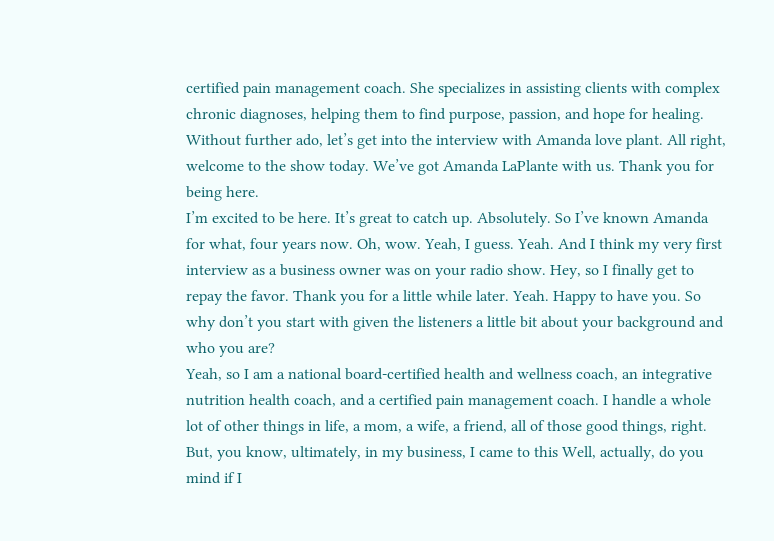certified pain management coach. She specializes in assisting clients with complex chronic diagnoses, helping them to find purpose, passion, and hope for healing. Without further ado, let’s get into the interview with Amanda love plant. All right, welcome to the show today. We’ve got Amanda LaPlante with us. Thank you for being here.
I’m excited to be here. It’s great to catch up. Absolutely. So I’ve known Amanda for what, four years now. Oh, wow. Yeah, I guess. Yeah. And I think my very first interview as a business owner was on your radio show. Hey, so I finally get to repay the favor. Thank you for a little while later. Yeah. Happy to have you. So why don’t you start with given the listeners a little bit about your background and who you are?
Yeah, so I am a national board-certified health and wellness coach, an integrative nutrition health coach, and a certified pain management coach. I handle a whole lot of other things in life, a mom, a wife, a friend, all of those good things, right. But, you know, ultimately, in my business, I came to this Well, actually, do you mind if I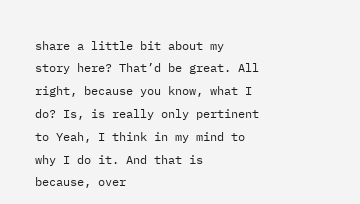share a little bit about my story here? That’d be great. All right, because you know, what I do? Is, is really only pertinent to Yeah, I think in my mind to why I do it. And that is because, over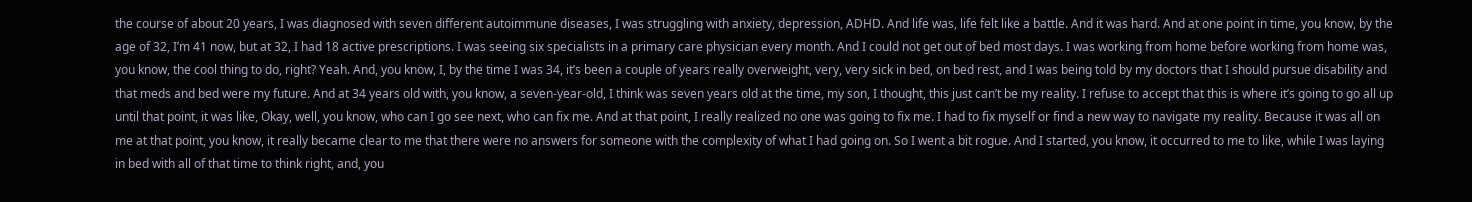the course of about 20 years, I was diagnosed with seven different autoimmune diseases, I was struggling with anxiety, depression, ADHD. And life was, life felt like a battle. And it was hard. And at one point in time, you know, by the age of 32, I’m 41 now, but at 32, I had 18 active prescriptions. I was seeing six specialists in a primary care physician every month. And I could not get out of bed most days. I was working from home before working from home was, you know, the cool thing to do, right? Yeah. And, you know, I, by the time I was 34, it’s been a couple of years really overweight, very, very sick in bed, on bed rest, and I was being told by my doctors that I should pursue disability and that meds and bed were my future. And at 34 years old with, you know, a seven-year-old, I think was seven years old at the time, my son, I thought, this just can’t be my reality. I refuse to accept that this is where it’s going to go all up until that point, it was like, Okay, well, you know, who can I go see next, who can fix me. And at that point, I really realized no one was going to fix me. I had to fix myself or find a new way to navigate my reality. Because it was all on me at that point, you know, it really became clear to me that there were no answers for someone with the complexity of what I had going on. So I went a bit rogue. And I started, you know, it occurred to me to like, while I was laying in bed with all of that time to think right, and, you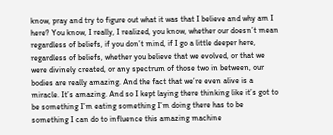know, pray and try to figure out what it was that I believe and why am I here? You know, I really, I realized, you know, whether our doesn’t mean regardless of beliefs, if you don’t mind, if I go a little deeper here, regardless of beliefs, whether you believe that we evolved, or that we were divinely created, or any spectrum of those two in between, our bodies are really amazing. And the fact that we’re even alive is a miracle. It’s amazing. And so I kept laying there thinking like it’s got to be something I’m eating something I’m doing there has to be something I can do to influence this amazing machine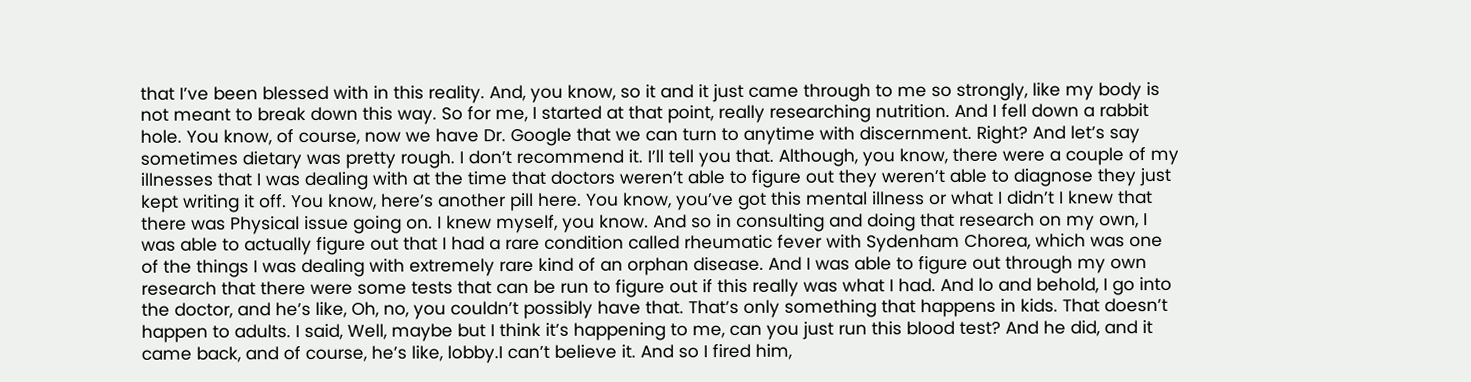that I’ve been blessed with in this reality. And, you know, so it and it just came through to me so strongly, like my body is not meant to break down this way. So for me, I started at that point, really researching nutrition. And I fell down a rabbit hole. You know, of course, now we have Dr. Google that we can turn to anytime with discernment. Right? And let’s say sometimes dietary was pretty rough. I don’t recommend it. I’ll tell you that. Although, you know, there were a couple of my illnesses that I was dealing with at the time that doctors weren’t able to figure out they weren’t able to diagnose they just kept writing it off. You know, here’s another pill here. You know, you’ve got this mental illness or what I didn’t I knew that there was Physical issue going on. I knew myself, you know. And so in consulting and doing that research on my own, I was able to actually figure out that I had a rare condition called rheumatic fever with Sydenham Chorea, which was one of the things I was dealing with extremely rare kind of an orphan disease. And I was able to figure out through my own research that there were some tests that can be run to figure out if this really was what I had. And lo and behold, I go into the doctor, and he’s like, Oh, no, you couldn’t possibly have that. That’s only something that happens in kids. That doesn’t happen to adults. I said, Well, maybe but I think it’s happening to me, can you just run this blood test? And he did, and it came back, and of course, he’s like, lobby.I can’t believe it. And so I fired him,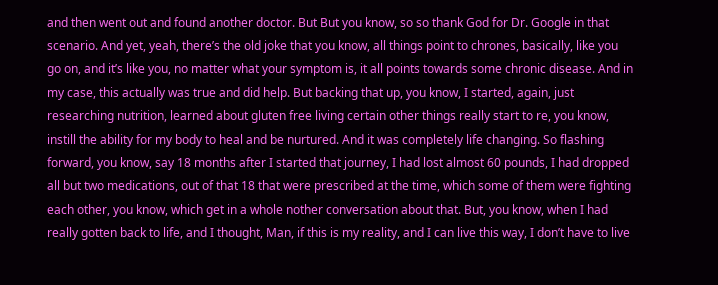and then went out and found another doctor. But But you know, so so thank God for Dr. Google in that scenario. And yet, yeah, there’s the old joke that you know, all things point to chrones, basically, like you go on, and it’s like you, no matter what your symptom is, it all points towards some chronic disease. And in my case, this actually was true and did help. But backing that up, you know, I started, again, just researching nutrition, learned about gluten free living certain other things really start to re, you know, instill the ability for my body to heal and be nurtured. And it was completely life changing. So flashing forward, you know, say 18 months after I started that journey, I had lost almost 60 pounds, I had dropped all but two medications, out of that 18 that were prescribed at the time, which some of them were fighting each other, you know, which get in a whole nother conversation about that. But, you know, when I had really gotten back to life, and I thought, Man, if this is my reality, and I can live this way, I don’t have to live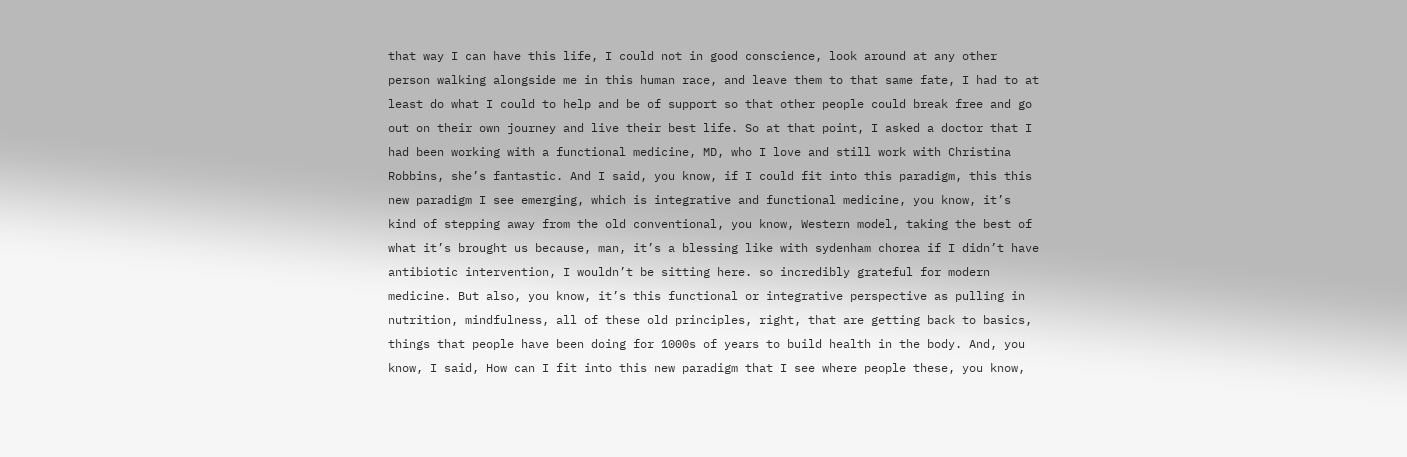that way I can have this life, I could not in good conscience, look around at any other person walking alongside me in this human race, and leave them to that same fate, I had to at least do what I could to help and be of support so that other people could break free and go out on their own journey and live their best life. So at that point, I asked a doctor that I had been working with a functional medicine, MD, who I love and still work with Christina Robbins, she’s fantastic. And I said, you know, if I could fit into this paradigm, this this new paradigm I see emerging, which is integrative and functional medicine, you know, it’s kind of stepping away from the old conventional, you know, Western model, taking the best of what it’s brought us because, man, it’s a blessing like with sydenham chorea if I didn’t have antibiotic intervention, I wouldn’t be sitting here. so incredibly grateful for modern medicine. But also, you know, it’s this functional or integrative perspective as pulling in nutrition, mindfulness, all of these old principles, right, that are getting back to basics, things that people have been doing for 1000s of years to build health in the body. And, you know, I said, How can I fit into this new paradigm that I see where people these, you know,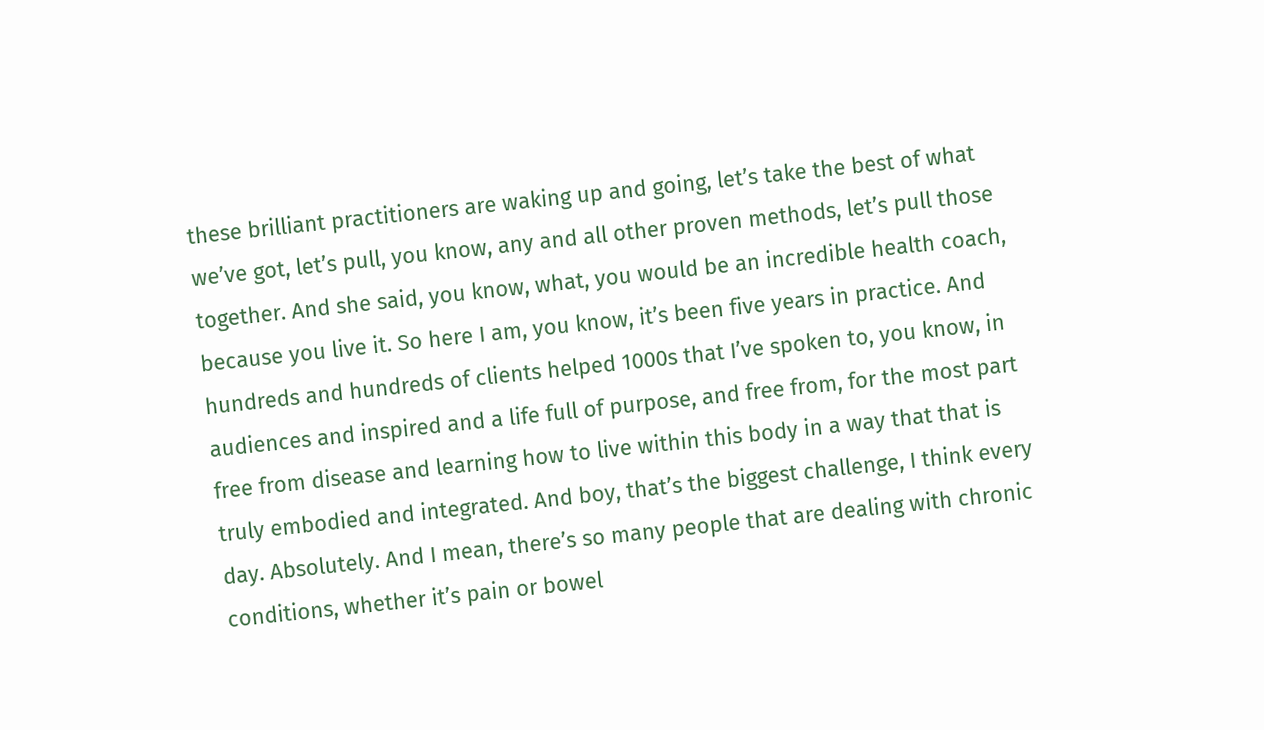these brilliant practitioners are waking up and going, let’s take the best of what we’ve got, let’s pull, you know, any and all other proven methods, let’s pull those together. And she said, you know, what, you would be an incredible health coach, because you live it. So here I am, you know, it’s been five years in practice. And hundreds and hundreds of clients helped 1000s that I’ve spoken to, you know, in audiences and inspired and a life full of purpose, and free from, for the most part free from disease and learning how to live within this body in a way that that is truly embodied and integrated. And boy, that’s the biggest challenge, I think every day. Absolutely. And I mean, there’s so many people that are dealing with chronic conditions, whether it’s pain or bowel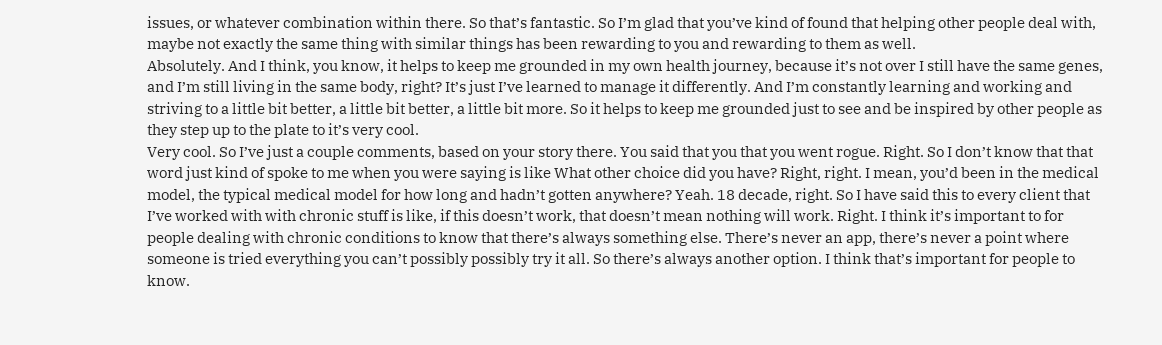issues, or whatever combination within there. So that’s fantastic. So I’m glad that you’ve kind of found that helping other people deal with, maybe not exactly the same thing with similar things has been rewarding to you and rewarding to them as well.
Absolutely. And I think, you know, it helps to keep me grounded in my own health journey, because it’s not over I still have the same genes, and I’m still living in the same body, right? It’s just I’ve learned to manage it differently. And I’m constantly learning and working and striving to a little bit better, a little bit better, a little bit more. So it helps to keep me grounded just to see and be inspired by other people as they step up to the plate to it’s very cool.
Very cool. So I’ve just a couple comments, based on your story there. You said that you that you went rogue. Right. So I don’t know that that word just kind of spoke to me when you were saying is like What other choice did you have? Right, right. I mean, you’d been in the medical model, the typical medical model for how long and hadn’t gotten anywhere? Yeah. 18 decade, right. So I have said this to every client that I’ve worked with with chronic stuff is like, if this doesn’t work, that doesn’t mean nothing will work. Right. I think it’s important to for people dealing with chronic conditions to know that there’s always something else. There’s never an app, there’s never a point where someone is tried everything you can’t possibly possibly try it all. So there’s always another option. I think that’s important for people to know.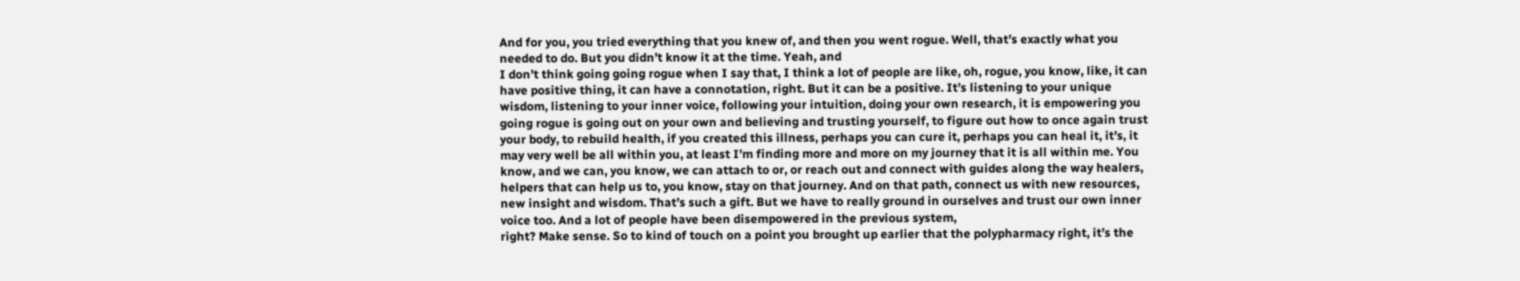And for you, you tried everything that you knew of, and then you went rogue. Well, that’s exactly what you needed to do. But you didn’t know it at the time. Yeah, and
I don’t think going going rogue when I say that, I think a lot of people are like, oh, rogue, you know, like, it can have positive thing, it can have a connotation, right. But it can be a positive. It’s listening to your unique wisdom, listening to your inner voice, following your intuition, doing your own research, it is empowering you going rogue is going out on your own and believing and trusting yourself, to figure out how to once again trust your body, to rebuild health, if you created this illness, perhaps you can cure it, perhaps you can heal it, it’s, it may very well be all within you, at least I’m finding more and more on my journey that it is all within me. You know, and we can, you know, we can attach to or, or reach out and connect with guides along the way healers, helpers that can help us to, you know, stay on that journey. And on that path, connect us with new resources, new insight and wisdom. That’s such a gift. But we have to really ground in ourselves and trust our own inner voice too. And a lot of people have been disempowered in the previous system,
right? Make sense. So to kind of touch on a point you brought up earlier that the polypharmacy right, it’s the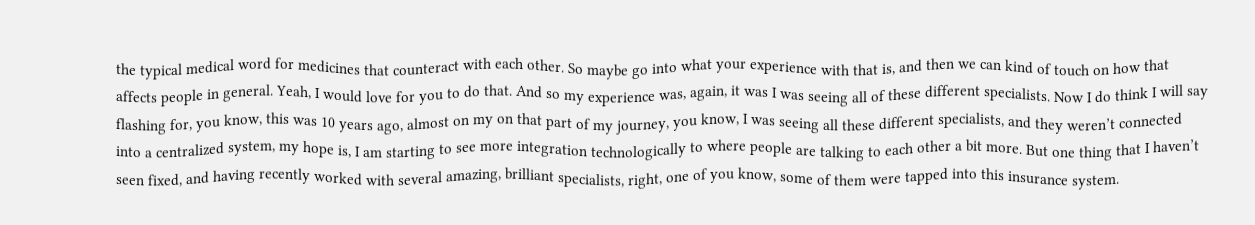the typical medical word for medicines that counteract with each other. So maybe go into what your experience with that is, and then we can kind of touch on how that affects people in general. Yeah, I would love for you to do that. And so my experience was, again, it was I was seeing all of these different specialists. Now I do think I will say flashing for, you know, this was 10 years ago, almost on my on that part of my journey, you know, I was seeing all these different specialists, and they weren’t connected into a centralized system, my hope is, I am starting to see more integration technologically to where people are talking to each other a bit more. But one thing that I haven’t seen fixed, and having recently worked with several amazing, brilliant specialists, right, one of you know, some of them were tapped into this insurance system.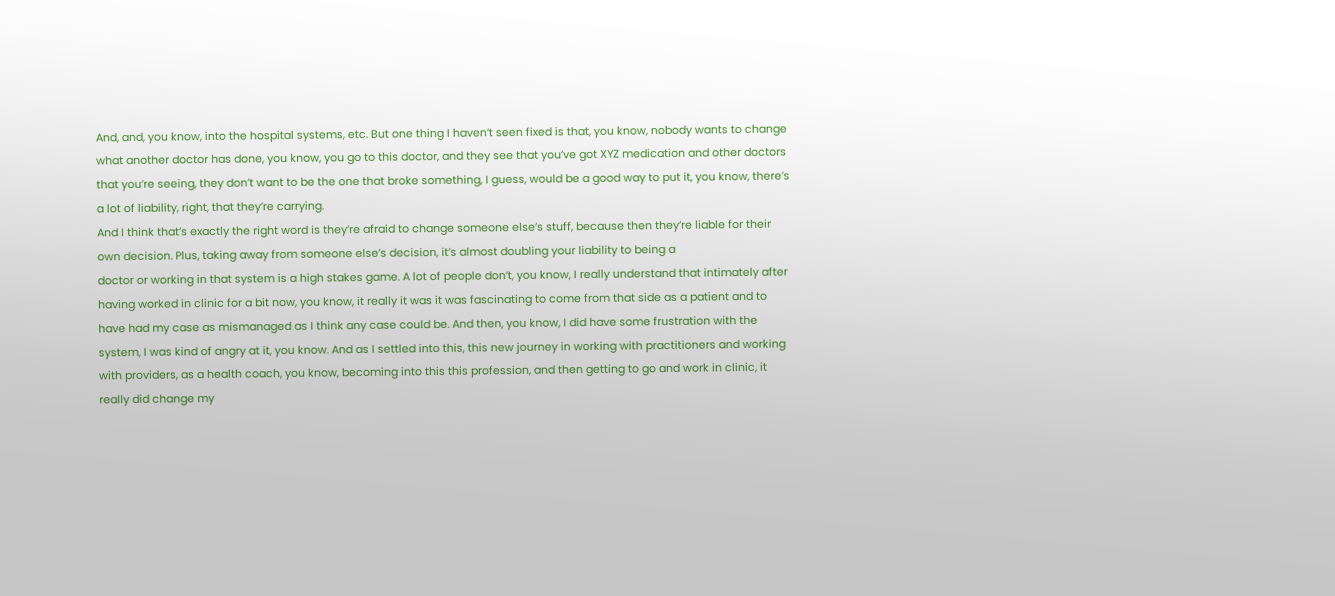And, and, you know, into the hospital systems, etc. But one thing I haven’t seen fixed is that, you know, nobody wants to change what another doctor has done, you know, you go to this doctor, and they see that you’ve got XYZ medication and other doctors that you’re seeing, they don’t want to be the one that broke something, I guess, would be a good way to put it, you know, there’s a lot of liability, right, that they’re carrying.
And I think that’s exactly the right word is they’re afraid to change someone else’s stuff, because then they’re liable for their own decision. Plus, taking away from someone else’s decision, it’s almost doubling your liability to being a
doctor or working in that system is a high stakes game. A lot of people don’t, you know, I really understand that intimately after having worked in clinic for a bit now, you know, it really it was it was fascinating to come from that side as a patient and to have had my case as mismanaged as I think any case could be. And then, you know, I did have some frustration with the system, I was kind of angry at it, you know. And as I settled into this, this new journey in working with practitioners and working with providers, as a health coach, you know, becoming into this this profession, and then getting to go and work in clinic, it really did change my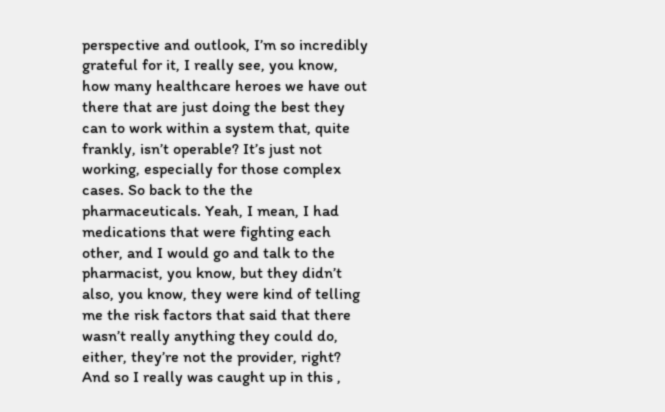perspective and outlook, I’m so incredibly grateful for it, I really see, you know, how many healthcare heroes we have out there that are just doing the best they can to work within a system that, quite frankly, isn’t operable? It’s just not working, especially for those complex cases. So back to the the pharmaceuticals. Yeah, I mean, I had medications that were fighting each other, and I would go and talk to the pharmacist, you know, but they didn’t also, you know, they were kind of telling me the risk factors that said that there wasn’t really anything they could do, either, they’re not the provider, right? And so I really was caught up in this ,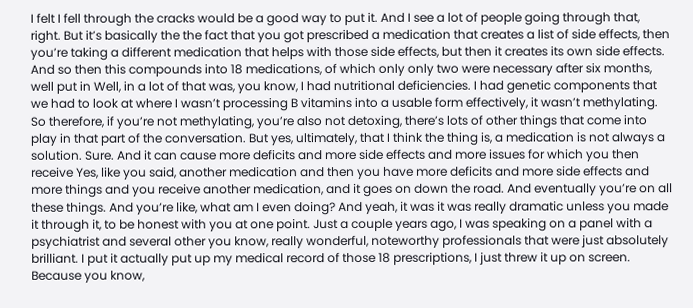I felt I fell through the cracks would be a good way to put it. And I see a lot of people going through that,
right. But it’s basically the the fact that you got prescribed a medication that creates a list of side effects, then you’re taking a different medication that helps with those side effects, but then it creates its own side effects. And so then this compounds into 18 medications, of which only only two were necessary after six months,
well put in Well, in a lot of that was, you know, I had nutritional deficiencies. I had genetic components that we had to look at where I wasn’t processing B vitamins into a usable form effectively, it wasn’t methylating. So therefore, if you’re not methylating, you’re also not detoxing, there’s lots of other things that come into play in that part of the conversation. But yes, ultimately, that I think the thing is, a medication is not always a solution. Sure. And it can cause more deficits and more side effects and more issues for which you then receive Yes, like you said, another medication and then you have more deficits and more side effects and more things and you receive another medication, and it goes on down the road. And eventually you’re on all these things. And you’re like, what am I even doing? And yeah, it was it was really dramatic unless you made it through it, to be honest with you at one point. Just a couple years ago, I was speaking on a panel with a psychiatrist and several other you know, really wonderful, noteworthy professionals that were just absolutely brilliant. I put it actually put up my medical record of those 18 prescriptions, I just threw it up on screen. Because you know,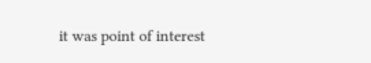it was point of interest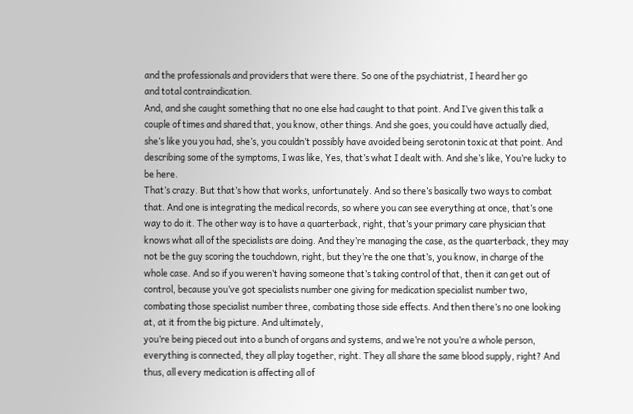and the professionals and providers that were there. So one of the psychiatrist, I heard her go
and total contraindication.
And, and she caught something that no one else had caught to that point. And I’ve given this talk a couple of times and shared that, you know, other things. And she goes, you could have actually died, she’s like you you had, she’s, you couldn’t possibly have avoided being serotonin toxic at that point. And describing some of the symptoms, I was like, Yes, that’s what I dealt with. And she’s like, You’re lucky to be here.
That’s crazy. But that’s how that works, unfortunately. And so there’s basically two ways to combat that. And one is integrating the medical records, so where you can see everything at once, that’s one way to do it. The other way is to have a quarterback, right, that’s your primary care physician that knows what all of the specialists are doing. And they’re managing the case, as the quarterback, they may not be the guy scoring the touchdown, right, but they’re the one that’s, you know, in charge of the whole case. And so if you weren’t having someone that’s taking control of that, then it can get out of control, because you’ve got specialists number one giving for medication specialist number two, combating those specialist number three, combating those side effects. And then there’s no one looking at, at it from the big picture. And ultimately,
you’re being pieced out into a bunch of organs and systems, and we’re not you’re a whole person, everything is connected, they all play together, right. They all share the same blood supply, right? And thus, all every medication is affecting all of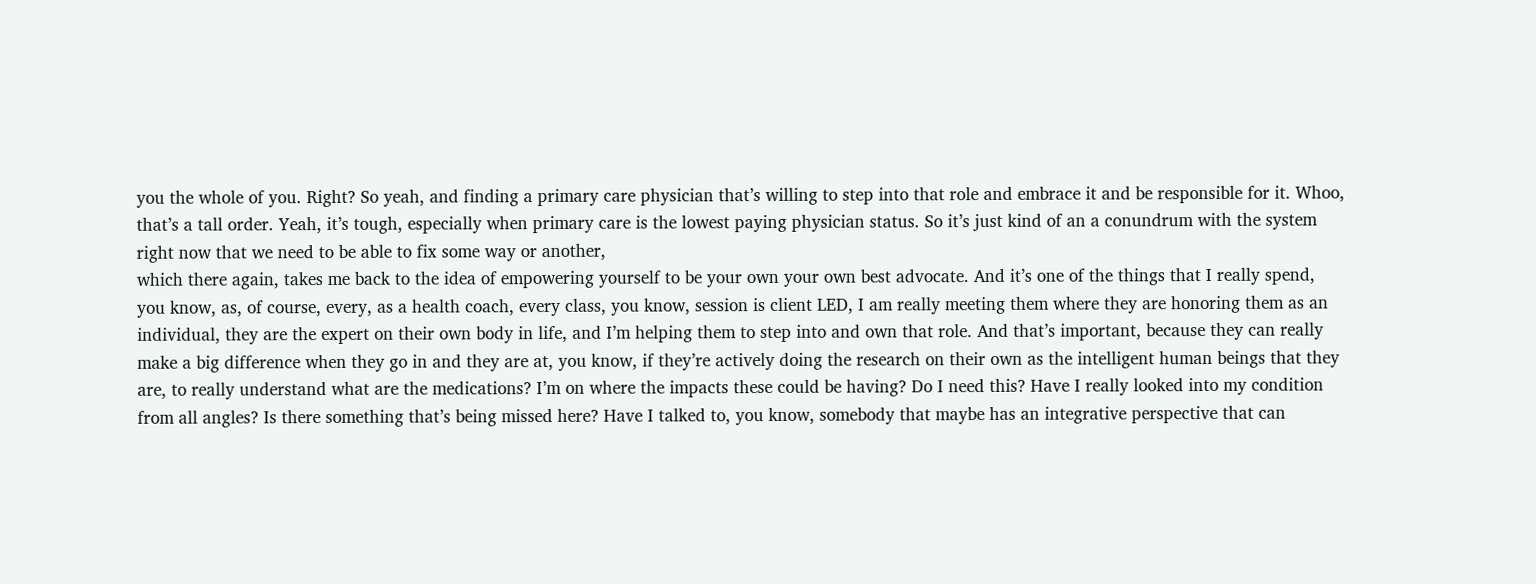you the whole of you. Right? So yeah, and finding a primary care physician that’s willing to step into that role and embrace it and be responsible for it. Whoo, that’s a tall order. Yeah, it’s tough, especially when primary care is the lowest paying physician status. So it’s just kind of an a conundrum with the system right now that we need to be able to fix some way or another,
which there again, takes me back to the idea of empowering yourself to be your own your own best advocate. And it’s one of the things that I really spend, you know, as, of course, every, as a health coach, every class, you know, session is client LED, I am really meeting them where they are honoring them as an individual, they are the expert on their own body in life, and I’m helping them to step into and own that role. And that’s important, because they can really make a big difference when they go in and they are at, you know, if they’re actively doing the research on their own as the intelligent human beings that they are, to really understand what are the medications? I’m on where the impacts these could be having? Do I need this? Have I really looked into my condition from all angles? Is there something that’s being missed here? Have I talked to, you know, somebody that maybe has an integrative perspective that can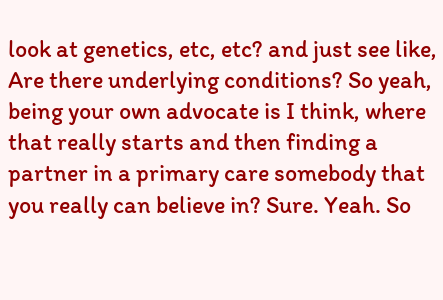look at genetics, etc, etc? and just see like, Are there underlying conditions? So yeah, being your own advocate is I think, where that really starts and then finding a partner in a primary care somebody that you really can believe in? Sure. Yeah. So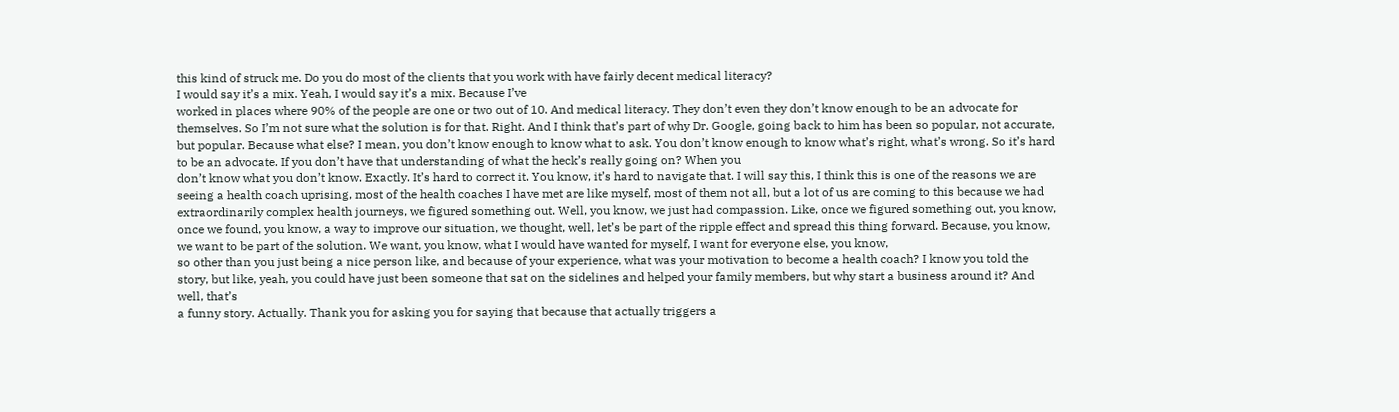this kind of struck me. Do you do most of the clients that you work with have fairly decent medical literacy?
I would say it’s a mix. Yeah, I would say it’s a mix. Because I’ve
worked in places where 90% of the people are one or two out of 10. And medical literacy. They don’t even they don’t know enough to be an advocate for themselves. So I’m not sure what the solution is for that. Right. And I think that’s part of why Dr. Google, going back to him has been so popular, not accurate, but popular. Because what else? I mean, you don’t know enough to know what to ask. You don’t know enough to know what’s right, what’s wrong. So it’s hard to be an advocate. If you don’t have that understanding of what the heck’s really going on? When you
don’t know what you don’t know. Exactly. It’s hard to correct it. You know, it’s hard to navigate that. I will say this, I think this is one of the reasons we are seeing a health coach uprising, most of the health coaches I have met are like myself, most of them not all, but a lot of us are coming to this because we had extraordinarily complex health journeys, we figured something out. Well, you know, we just had compassion. Like, once we figured something out, you know, once we found, you know, a way to improve our situation, we thought, well, let’s be part of the ripple effect and spread this thing forward. Because, you know, we want to be part of the solution. We want, you know, what I would have wanted for myself, I want for everyone else, you know,
so other than you just being a nice person like, and because of your experience, what was your motivation to become a health coach? I know you told the story, but like, yeah, you could have just been someone that sat on the sidelines and helped your family members, but why start a business around it? And well, that’s
a funny story. Actually. Thank you for asking you for saying that because that actually triggers a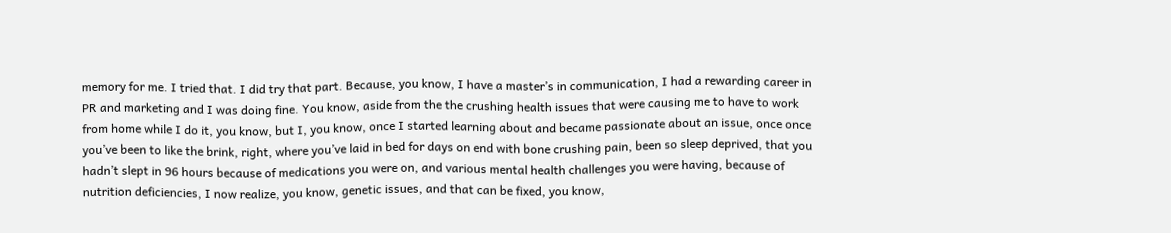memory for me. I tried that. I did try that part. Because, you know, I have a master’s in communication, I had a rewarding career in PR and marketing and I was doing fine. You know, aside from the the crushing health issues that were causing me to have to work from home while I do it, you know, but I, you know, once I started learning about and became passionate about an issue, once once you’ve been to like the brink, right, where you’ve laid in bed for days on end with bone crushing pain, been so sleep deprived, that you hadn’t slept in 96 hours because of medications you were on, and various mental health challenges you were having, because of nutrition deficiencies, I now realize, you know, genetic issues, and that can be fixed, you know,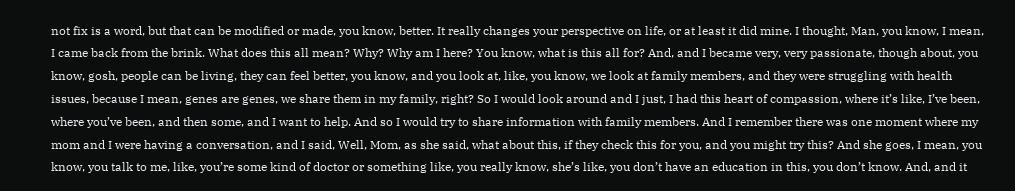not fix is a word, but that can be modified or made, you know, better. It really changes your perspective on life, or at least it did mine. I thought, Man, you know, I mean, I came back from the brink. What does this all mean? Why? Why am I here? You know, what is this all for? And, and I became very, very passionate, though about, you know, gosh, people can be living, they can feel better, you know, and you look at, like, you know, we look at family members, and they were struggling with health issues, because I mean, genes are genes, we share them in my family, right? So I would look around and I just, I had this heart of compassion, where it’s like, I’ve been, where you’ve been, and then some, and I want to help. And so I would try to share information with family members. And I remember there was one moment where my mom and I were having a conversation, and I said, Well, Mom, as she said, what about this, if they check this for you, and you might try this? And she goes, I mean, you know, you talk to me, like, you’re some kind of doctor or something like, you really know, she’s like, you don’t have an education in this, you don’t know. And, and it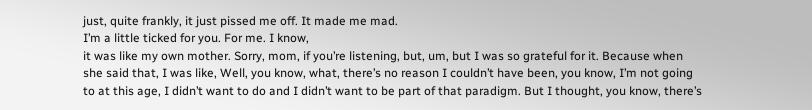just, quite frankly, it just pissed me off. It made me mad.
I’m a little ticked for you. For me. I know,
it was like my own mother. Sorry, mom, if you’re listening, but, um, but I was so grateful for it. Because when she said that, I was like, Well, you know, what, there’s no reason I couldn’t have been, you know, I’m not going to at this age, I didn’t want to do and I didn’t want to be part of that paradigm. But I thought, you know, there’s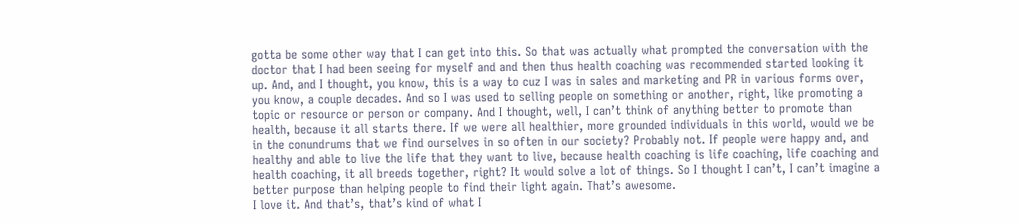gotta be some other way that I can get into this. So that was actually what prompted the conversation with the doctor that I had been seeing for myself and and then thus health coaching was recommended started looking it up. And, and I thought, you know, this is a way to cuz I was in sales and marketing and PR in various forms over, you know, a couple decades. And so I was used to selling people on something or another, right, like promoting a topic or resource or person or company. And I thought, well, I can’t think of anything better to promote than health, because it all starts there. If we were all healthier, more grounded individuals in this world, would we be in the conundrums that we find ourselves in so often in our society? Probably not. If people were happy and, and healthy and able to live the life that they want to live, because health coaching is life coaching, life coaching and health coaching, it all breeds together, right? It would solve a lot of things. So I thought I can’t, I can’t imagine a better purpose than helping people to find their light again. That’s awesome.
I love it. And that’s, that’s kind of what I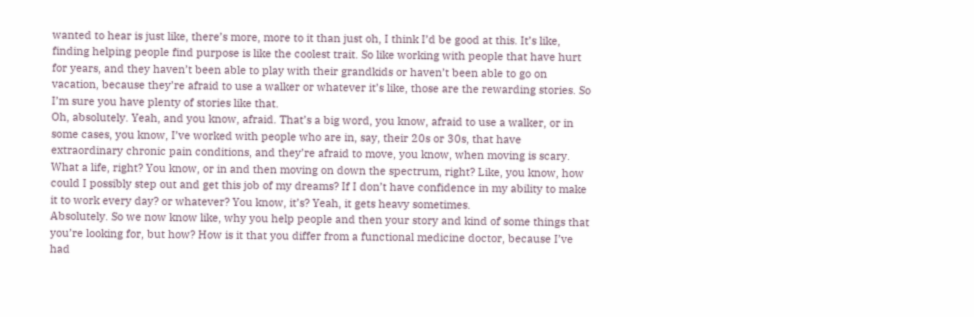wanted to hear is just like, there’s more, more to it than just oh, I think I’d be good at this. It’s like, finding helping people find purpose is like the coolest trait. So like working with people that have hurt for years, and they haven’t been able to play with their grandkids or haven’t been able to go on vacation, because they’re afraid to use a walker or whatever it’s like, those are the rewarding stories. So I’m sure you have plenty of stories like that.
Oh, absolutely. Yeah, and you know, afraid. That’s a big word, you know, afraid to use a walker, or in some cases, you know, I’ve worked with people who are in, say, their 20s or 30s, that have extraordinary chronic pain conditions, and they’re afraid to move, you know, when moving is scary. What a life, right? You know, or in and then moving on down the spectrum, right? Like, you know, how could I possibly step out and get this job of my dreams? If I don’t have confidence in my ability to make it to work every day? or whatever? You know, it’s? Yeah, it gets heavy sometimes.
Absolutely. So we now know like, why you help people and then your story and kind of some things that you’re looking for, but how? How is it that you differ from a functional medicine doctor, because I’ve had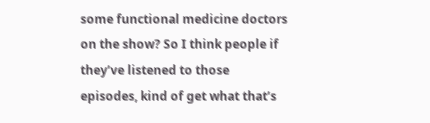some functional medicine doctors on the show? So I think people if they’ve listened to those episodes, kind of get what that’s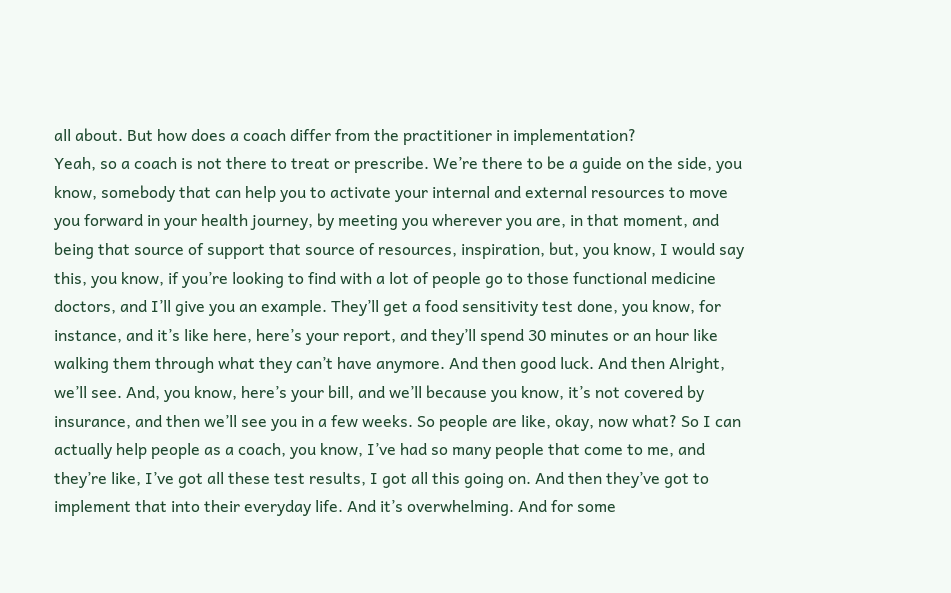all about. But how does a coach differ from the practitioner in implementation?
Yeah, so a coach is not there to treat or prescribe. We’re there to be a guide on the side, you know, somebody that can help you to activate your internal and external resources to move you forward in your health journey, by meeting you wherever you are, in that moment, and being that source of support that source of resources, inspiration, but, you know, I would say this, you know, if you’re looking to find with a lot of people go to those functional medicine doctors, and I’ll give you an example. They’ll get a food sensitivity test done, you know, for instance, and it’s like here, here’s your report, and they’ll spend 30 minutes or an hour like walking them through what they can’t have anymore. And then good luck. And then Alright, we’ll see. And, you know, here’s your bill, and we’ll because you know, it’s not covered by insurance, and then we’ll see you in a few weeks. So people are like, okay, now what? So I can actually help people as a coach, you know, I’ve had so many people that come to me, and they’re like, I’ve got all these test results, I got all this going on. And then they’ve got to implement that into their everyday life. And it’s overwhelming. And for some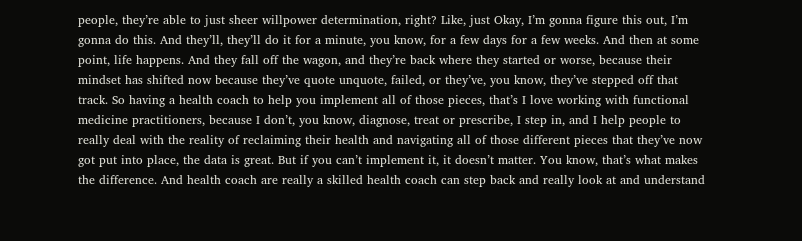people, they’re able to just sheer willpower determination, right? Like, just Okay, I’m gonna figure this out, I’m gonna do this. And they’ll, they’ll do it for a minute, you know, for a few days for a few weeks. And then at some point, life happens. And they fall off the wagon, and they’re back where they started or worse, because their mindset has shifted now because they’ve quote unquote, failed, or they’ve, you know, they’ve stepped off that track. So having a health coach to help you implement all of those pieces, that’s I love working with functional medicine practitioners, because I don’t, you know, diagnose, treat or prescribe, I step in, and I help people to really deal with the reality of reclaiming their health and navigating all of those different pieces that they’ve now got put into place, the data is great. But if you can’t implement it, it doesn’t matter. You know, that’s what makes the difference. And health coach are really a skilled health coach can step back and really look at and understand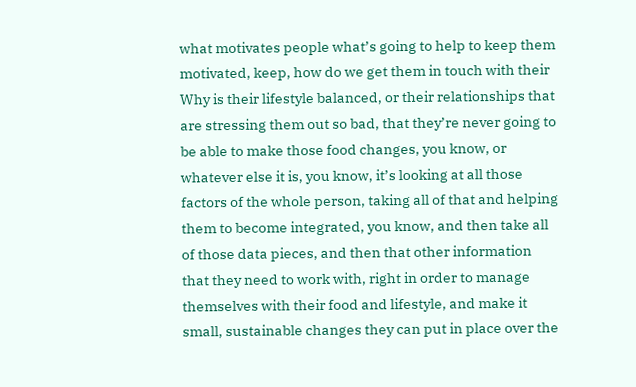what motivates people what’s going to help to keep them motivated, keep, how do we get them in touch with their Why is their lifestyle balanced, or their relationships that are stressing them out so bad, that they’re never going to be able to make those food changes, you know, or whatever else it is, you know, it’s looking at all those factors of the whole person, taking all of that and helping them to become integrated, you know, and then take all of those data pieces, and then that other information that they need to work with, right in order to manage themselves with their food and lifestyle, and make it small, sustainable changes they can put in place over the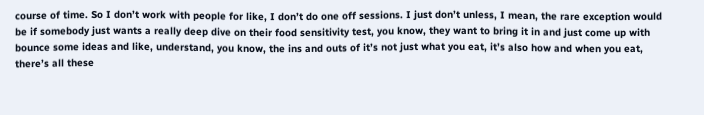course of time. So I don’t work with people for like, I don’t do one off sessions. I just don’t unless, I mean, the rare exception would be if somebody just wants a really deep dive on their food sensitivity test, you know, they want to bring it in and just come up with bounce some ideas and like, understand, you know, the ins and outs of it’s not just what you eat, it’s also how and when you eat, there’s all these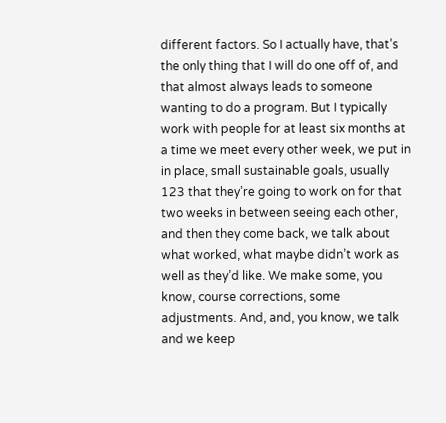different factors. So I actually have, that’s the only thing that I will do one off of, and that almost always leads to someone wanting to do a program. But I typically work with people for at least six months at a time we meet every other week, we put in in place, small sustainable goals, usually 123 that they’re going to work on for that two weeks in between seeing each other, and then they come back, we talk about what worked, what maybe didn’t work as well as they’d like. We make some, you know, course corrections, some adjustments. And, and, you know, we talk and we keep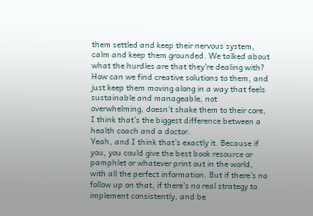them settled and keep their nervous system, calm and keep them grounded. We talked about what the hurdles are that they’re dealing with? How can we find creative solutions to them, and just keep them moving along in a way that feels sustainable and manageable, not overwhelming, doesn’t shake them to their core, I think that’s the biggest difference between a health coach and a doctor.
Yeah, and I think that’s exactly it. Because if you, you could give the best book resource or pamphlet or whatever print out in the world, with all the perfect information. But if there’s no follow up on that, if there’s no real strategy to implement consistently, and be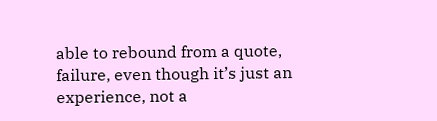able to rebound from a quote, failure, even though it’s just an experience, not a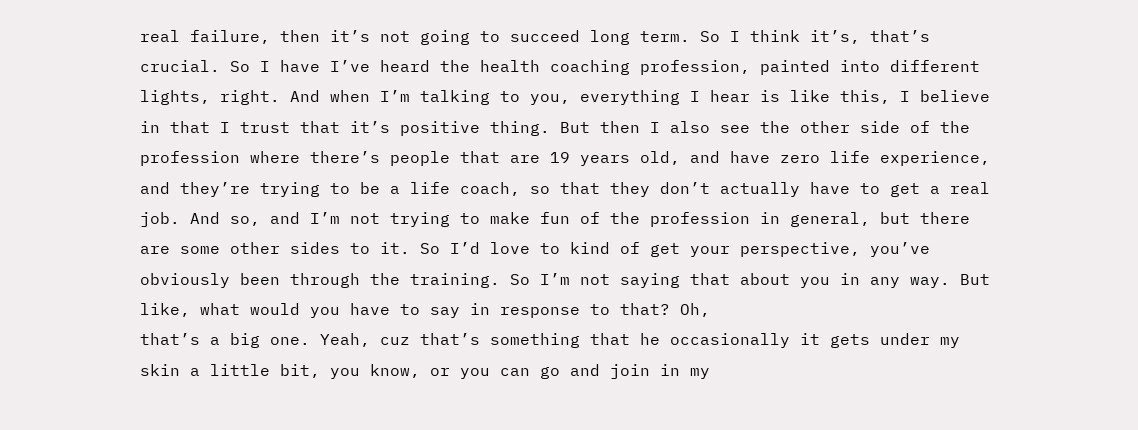real failure, then it’s not going to succeed long term. So I think it’s, that’s crucial. So I have I’ve heard the health coaching profession, painted into different lights, right. And when I’m talking to you, everything I hear is like this, I believe in that I trust that it’s positive thing. But then I also see the other side of the profession where there’s people that are 19 years old, and have zero life experience, and they’re trying to be a life coach, so that they don’t actually have to get a real job. And so, and I’m not trying to make fun of the profession in general, but there are some other sides to it. So I’d love to kind of get your perspective, you’ve obviously been through the training. So I’m not saying that about you in any way. But like, what would you have to say in response to that? Oh,
that’s a big one. Yeah, cuz that’s something that he occasionally it gets under my skin a little bit, you know, or you can go and join in my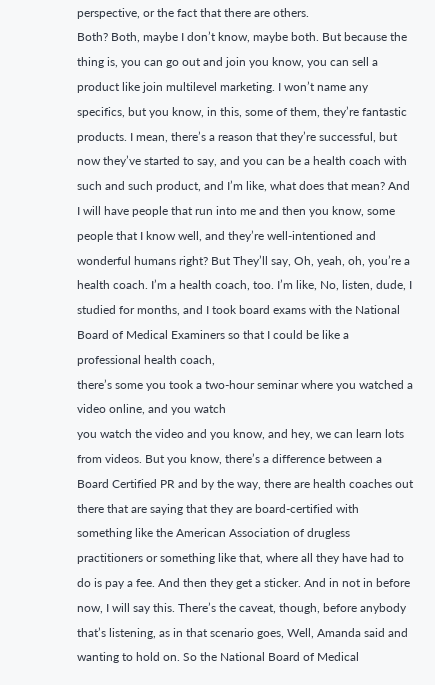perspective, or the fact that there are others.
Both? Both, maybe I don’t know, maybe both. But because the thing is, you can go out and join you know, you can sell a product like join multilevel marketing. I won’t name any specifics, but you know, in this, some of them, they’re fantastic products. I mean, there’s a reason that they’re successful, but now they’ve started to say, and you can be a health coach with such and such product, and I’m like, what does that mean? And I will have people that run into me and then you know, some people that I know well, and they’re well-intentioned and wonderful humans right? But They’ll say, Oh, yeah, oh, you’re a health coach. I’m a health coach, too. I’m like, No, listen, dude, I studied for months, and I took board exams with the National Board of Medical Examiners so that I could be like a professional health coach,
there’s some you took a two-hour seminar where you watched a video online, and you watch
you watch the video and you know, and hey, we can learn lots from videos. But you know, there’s a difference between a Board Certified PR and by the way, there are health coaches out there that are saying that they are board-certified with something like the American Association of drugless practitioners or something like that, where all they have had to do is pay a fee. And then they get a sticker. And in not in before now, I will say this. There’s the caveat, though, before anybody that’s listening, as in that scenario goes, Well, Amanda said and wanting to hold on. So the National Board of Medical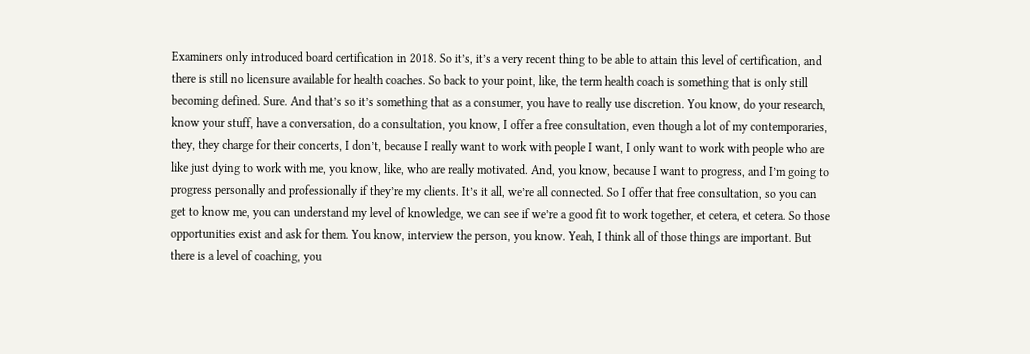Examiners only introduced board certification in 2018. So it’s, it’s a very recent thing to be able to attain this level of certification, and there is still no licensure available for health coaches. So back to your point, like, the term health coach is something that is only still becoming defined. Sure. And that’s so it’s something that as a consumer, you have to really use discretion. You know, do your research, know your stuff, have a conversation, do a consultation, you know, I offer a free consultation, even though a lot of my contemporaries, they, they charge for their concerts, I don’t, because I really want to work with people I want, I only want to work with people who are like just dying to work with me, you know, like, who are really motivated. And, you know, because I want to progress, and I’m going to progress personally and professionally if they’re my clients. It’s it all, we’re all connected. So I offer that free consultation, so you can get to know me, you can understand my level of knowledge, we can see if we’re a good fit to work together, et cetera, et cetera. So those opportunities exist and ask for them. You know, interview the person, you know. Yeah, I think all of those things are important. But there is a level of coaching, you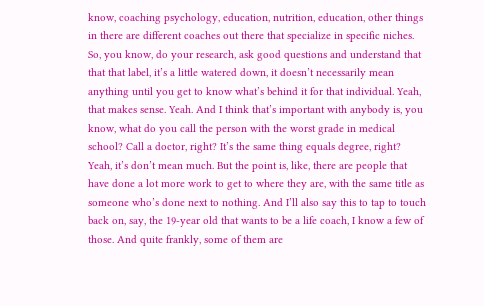know, coaching psychology, education, nutrition, education, other things in there are different coaches out there that specialize in specific niches. So, you know, do your research, ask good questions and understand that that that label, it’s a little watered down, it doesn’t necessarily mean anything until you get to know what’s behind it for that individual. Yeah, that makes sense. Yeah. And I think that’s important with anybody is, you know, what do you call the person with the worst grade in medical school? Call a doctor, right? It’s the same thing equals degree, right? Yeah, it’s don’t mean much. But the point is, like, there are people that have done a lot more work to get to where they are, with the same title as someone who’s done next to nothing. And I’ll also say this to tap to touch back on, say, the 19-year old that wants to be a life coach, I know a few of those. And quite frankly, some of them are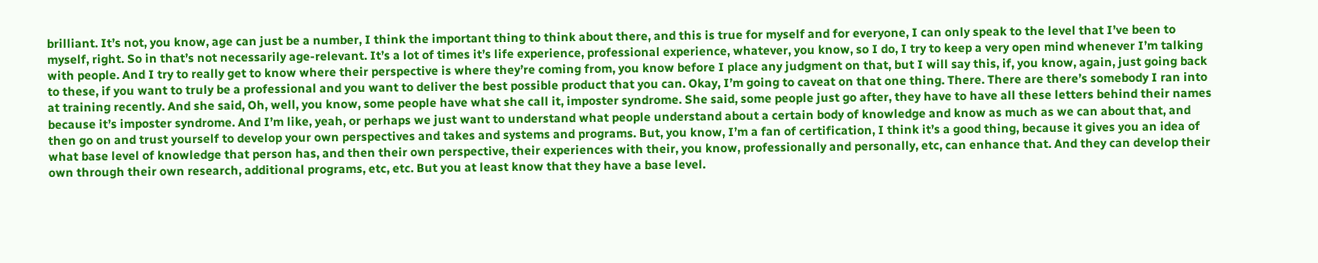brilliant. It’s not, you know, age can just be a number, I think the important thing to think about there, and this is true for myself and for everyone, I can only speak to the level that I’ve been to myself, right. So in that’s not necessarily age-relevant. It’s a lot of times it’s life experience, professional experience, whatever, you know, so I do, I try to keep a very open mind whenever I’m talking with people. And I try to really get to know where their perspective is where they’re coming from, you know before I place any judgment on that, but I will say this, if, you know, again, just going back to these, if you want to truly be a professional and you want to deliver the best possible product that you can. Okay, I’m going to caveat on that one thing. There. There are there’s somebody I ran into at training recently. And she said, Oh, well, you know, some people have what she call it, imposter syndrome. She said, some people just go after, they have to have all these letters behind their names because it’s imposter syndrome. And I’m like, yeah, or perhaps we just want to understand what people understand about a certain body of knowledge and know as much as we can about that, and then go on and trust yourself to develop your own perspectives and takes and systems and programs. But, you know, I’m a fan of certification, I think it’s a good thing, because it gives you an idea of what base level of knowledge that person has, and then their own perspective, their experiences with their, you know, professionally and personally, etc, can enhance that. And they can develop their own through their own research, additional programs, etc, etc. But you at least know that they have a base level.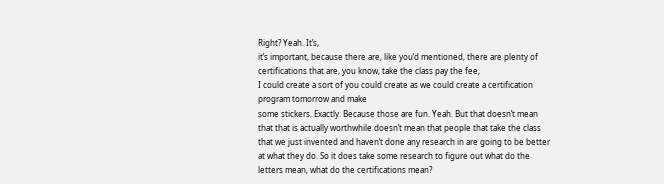Right? Yeah. It’s,
it’s important, because there are, like you’d mentioned, there are plenty of certifications that are, you know, take the class pay the fee,
I could create a sort of you could create as we could create a certification program tomorrow and make
some stickers. Exactly. Because those are fun. Yeah. But that doesn’t mean that that is actually worthwhile doesn’t mean that people that take the class that we just invented and haven’t done any research in are going to be better at what they do. So it does take some research to figure out what do the letters mean, what do the certifications mean?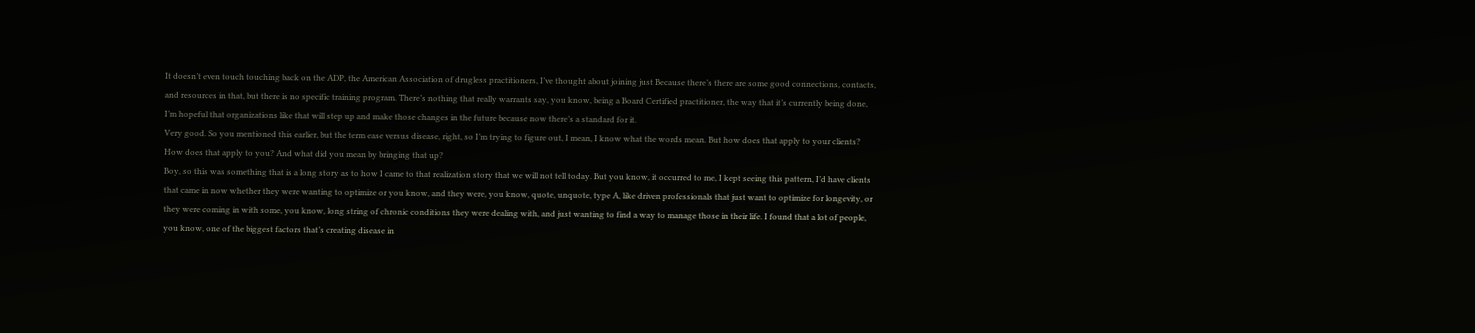It doesn’t even touch touching back on the ADP, the American Association of drugless practitioners, I’ve thought about joining just Because there’s there are some good connections, contacts, and resources in that, but there is no specific training program. There’s nothing that really warrants say, you know, being a Board Certified practitioner, the way that it’s currently being done, I’m hopeful that organizations like that will step up and make those changes in the future because now there’s a standard for it.
Very good. So you mentioned this earlier, but the term ease versus disease, right, so I’m trying to figure out, I mean, I know what the words mean. But how does that apply to your clients? How does that apply to you? And what did you mean by bringing that up?
Boy, so this was something that is a long story as to how I came to that realization story that we will not tell today. But you know, it occurred to me, I kept seeing this pattern, I’d have clients that came in now whether they were wanting to optimize or you know, and they were, you know, quote, unquote, type A, like driven professionals that just want to optimize for longevity, or they were coming in with some, you know, long string of chronic conditions they were dealing with, and just wanting to find a way to manage those in their life. I found that a lot of people, you know, one of the biggest factors that’s creating disease in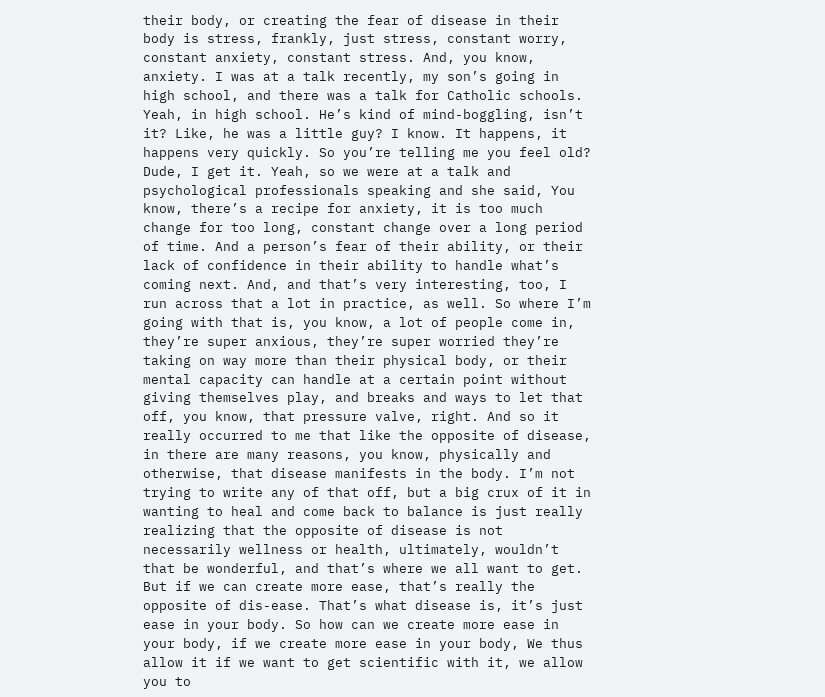their body, or creating the fear of disease in their body is stress, frankly, just stress, constant worry, constant anxiety, constant stress. And, you know, anxiety. I was at a talk recently, my son’s going in high school, and there was a talk for Catholic schools. Yeah, in high school. He’s kind of mind-boggling, isn’t it? Like, he was a little guy? I know. It happens, it happens very quickly. So you’re telling me you feel old? Dude, I get it. Yeah, so we were at a talk and psychological professionals speaking and she said, You know, there’s a recipe for anxiety, it is too much change for too long, constant change over a long period of time. And a person’s fear of their ability, or their lack of confidence in their ability to handle what’s coming next. And, and that’s very interesting, too, I run across that a lot in practice, as well. So where I’m going with that is, you know, a lot of people come in, they’re super anxious, they’re super worried they’re taking on way more than their physical body, or their mental capacity can handle at a certain point without giving themselves play, and breaks and ways to let that off, you know, that pressure valve, right. And so it really occurred to me that like the opposite of disease, in there are many reasons, you know, physically and otherwise, that disease manifests in the body. I’m not trying to write any of that off, but a big crux of it in wanting to heal and come back to balance is just really realizing that the opposite of disease is not necessarily wellness or health, ultimately, wouldn’t that be wonderful, and that’s where we all want to get. But if we can create more ease, that’s really the opposite of dis-ease. That’s what disease is, it’s just ease in your body. So how can we create more ease in your body, if we create more ease in your body, We thus allow it if we want to get scientific with it, we allow you to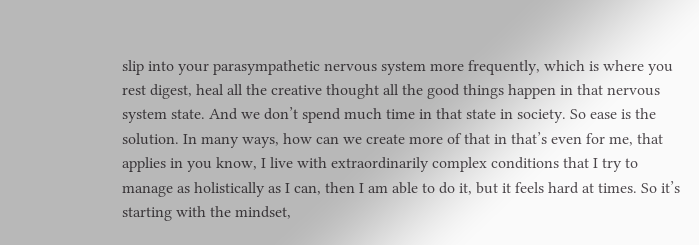slip into your parasympathetic nervous system more frequently, which is where you rest digest, heal all the creative thought all the good things happen in that nervous system state. And we don’t spend much time in that state in society. So ease is the solution. In many ways, how can we create more of that in that’s even for me, that applies in you know, I live with extraordinarily complex conditions that I try to manage as holistically as I can, then I am able to do it, but it feels hard at times. So it’s starting with the mindset,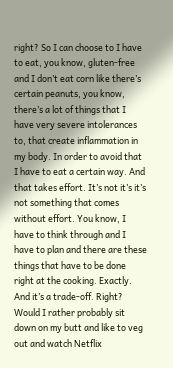right? So I can choose to I have to eat, you know, gluten-free and I don’t eat corn like there’s certain peanuts, you know, there’s a lot of things that I have very severe intolerances to, that create inflammation in my body. In order to avoid that I have to eat a certain way. And that takes effort. It’s not it’s it’s not something that comes without effort. You know, I have to think through and I have to plan and there are these things that have to be done right at the cooking. Exactly. And it’s a trade-off. Right? Would I rather probably sit down on my butt and like to veg out and watch Netflix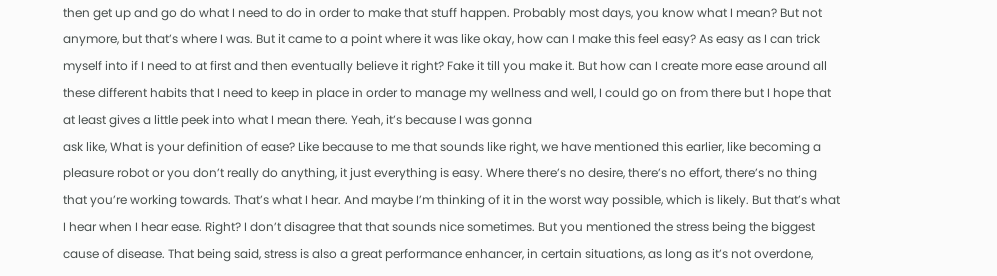then get up and go do what I need to do in order to make that stuff happen. Probably most days, you know what I mean? But not anymore, but that’s where I was. But it came to a point where it was like okay, how can I make this feel easy? As easy as I can trick myself into if I need to at first and then eventually believe it right? Fake it till you make it. But how can I create more ease around all these different habits that I need to keep in place in order to manage my wellness and well, I could go on from there but I hope that at least gives a little peek into what I mean there. Yeah, it’s because I was gonna
ask like, What is your definition of ease? Like because to me that sounds like right, we have mentioned this earlier, like becoming a pleasure robot or you don’t really do anything, it just everything is easy. Where there’s no desire, there’s no effort, there’s no thing that you’re working towards. That’s what I hear. And maybe I’m thinking of it in the worst way possible, which is likely. But that’s what I hear when I hear ease. Right? I don’t disagree that that sounds nice sometimes. But you mentioned the stress being the biggest cause of disease. That being said, stress is also a great performance enhancer, in certain situations, as long as it’s not overdone,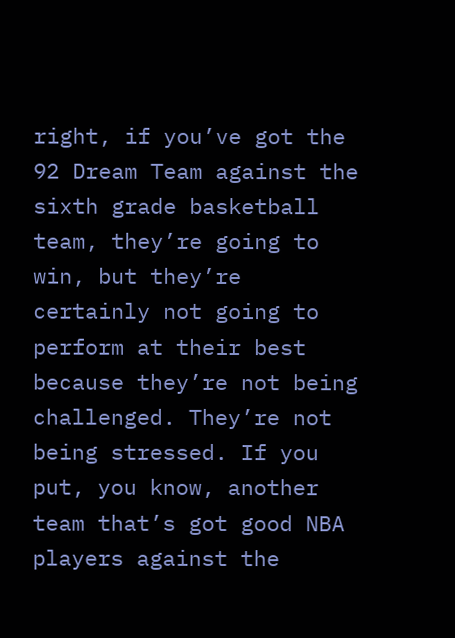right, if you’ve got the 92 Dream Team against the sixth grade basketball team, they’re going to win, but they’re certainly not going to perform at their best because they’re not being challenged. They’re not being stressed. If you put, you know, another team that’s got good NBA players against the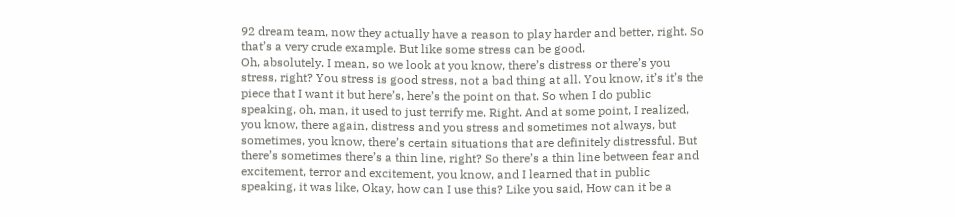92 dream team, now they actually have a reason to play harder and better, right. So that’s a very crude example. But like some stress can be good.
Oh, absolutely. I mean, so we look at you know, there’s distress or there’s you stress, right? You stress is good stress, not a bad thing at all. You know, it’s it’s the piece that I want it but here’s, here’s the point on that. So when I do public speaking, oh, man, it used to just terrify me. Right. And at some point, I realized, you know, there again, distress and you stress and sometimes not always, but sometimes, you know, there’s certain situations that are definitely distressful. But there’s sometimes there’s a thin line, right? So there’s a thin line between fear and excitement, terror and excitement, you know, and I learned that in public speaking, it was like, Okay, how can I use this? Like you said, How can it be a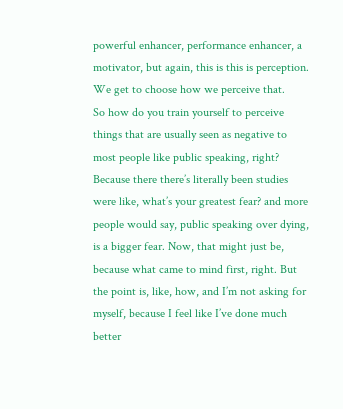powerful enhancer, performance enhancer, a motivator, but again, this is this is perception. We get to choose how we perceive that.
So how do you train yourself to perceive things that are usually seen as negative to most people like public speaking, right? Because there there’s literally been studies were like, what’s your greatest fear? and more people would say, public speaking over dying, is a bigger fear. Now, that might just be, because what came to mind first, right. But the point is, like, how, and I’m not asking for myself, because I feel like I’ve done much better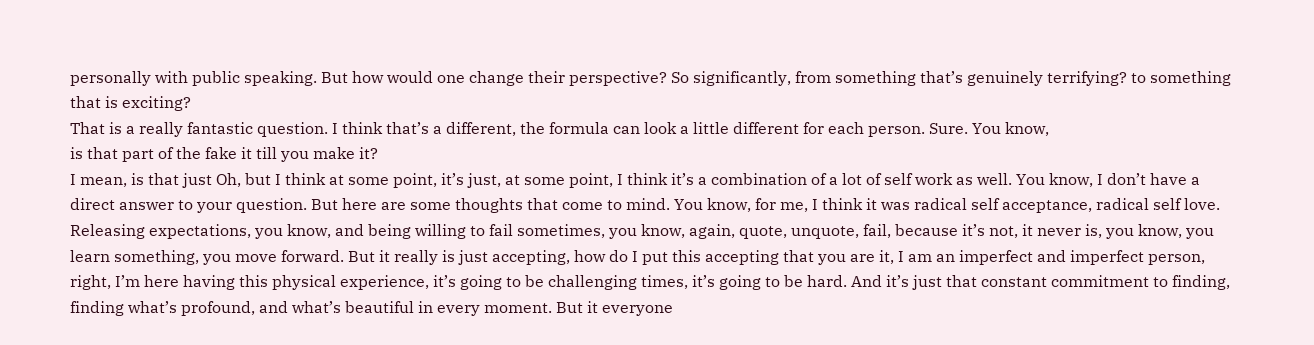personally with public speaking. But how would one change their perspective? So significantly, from something that’s genuinely terrifying? to something that is exciting?
That is a really fantastic question. I think that’s a different, the formula can look a little different for each person. Sure. You know,
is that part of the fake it till you make it?
I mean, is that just Oh, but I think at some point, it’s just, at some point, I think it’s a combination of a lot of self work as well. You know, I don’t have a direct answer to your question. But here are some thoughts that come to mind. You know, for me, I think it was radical self acceptance, radical self love. Releasing expectations, you know, and being willing to fail sometimes, you know, again, quote, unquote, fail, because it’s not, it never is, you know, you learn something, you move forward. But it really is just accepting, how do I put this accepting that you are it, I am an imperfect and imperfect person, right, I’m here having this physical experience, it’s going to be challenging times, it’s going to be hard. And it’s just that constant commitment to finding, finding what’s profound, and what’s beautiful in every moment. But it everyone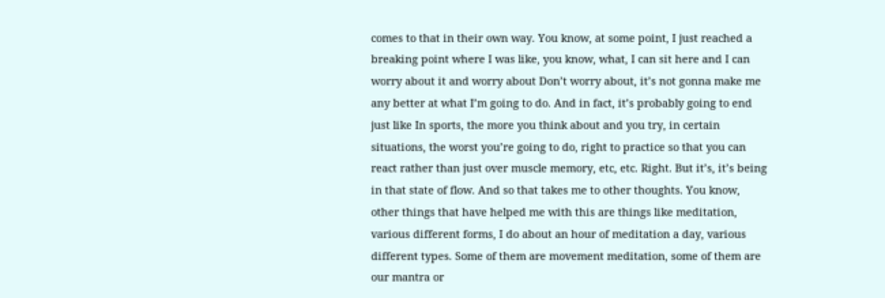comes to that in their own way. You know, at some point, I just reached a breaking point where I was like, you know, what, I can sit here and I can worry about it and worry about Don’t worry about, it’s not gonna make me any better at what I’m going to do. And in fact, it’s probably going to end just like In sports, the more you think about and you try, in certain situations, the worst you’re going to do, right to practice so that you can react rather than just over muscle memory, etc, etc. Right. But it’s, it’s being in that state of flow. And so that takes me to other thoughts. You know, other things that have helped me with this are things like meditation, various different forms, I do about an hour of meditation a day, various different types. Some of them are movement meditation, some of them are our mantra or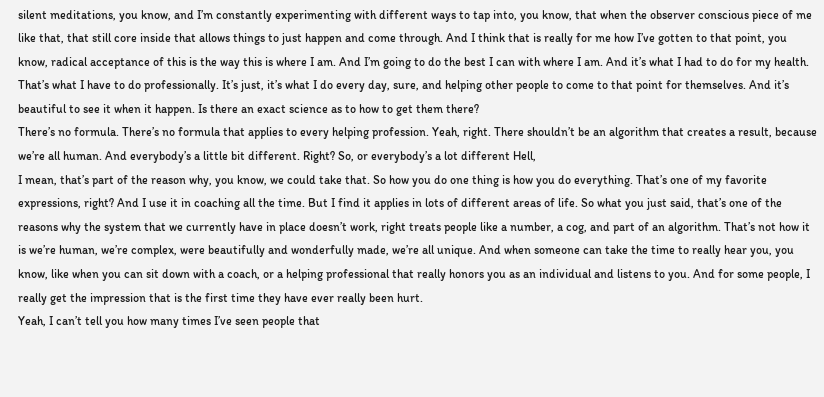silent meditations, you know, and I’m constantly experimenting with different ways to tap into, you know, that when the observer conscious piece of me like that, that still core inside that allows things to just happen and come through. And I think that is really for me how I’ve gotten to that point, you know, radical acceptance of this is the way this is where I am. And I’m going to do the best I can with where I am. And it’s what I had to do for my health. That’s what I have to do professionally. It’s just, it’s what I do every day, sure, and helping other people to come to that point for themselves. And it’s beautiful to see it when it happen. Is there an exact science as to how to get them there?
There’s no formula. There’s no formula that applies to every helping profession. Yeah, right. There shouldn’t be an algorithm that creates a result, because we’re all human. And everybody’s a little bit different. Right? So, or everybody’s a lot different Hell,
I mean, that’s part of the reason why, you know, we could take that. So how you do one thing is how you do everything. That’s one of my favorite expressions, right? And I use it in coaching all the time. But I find it applies in lots of different areas of life. So what you just said, that’s one of the reasons why the system that we currently have in place doesn’t work, right treats people like a number, a cog, and part of an algorithm. That’s not how it is we’re human, we’re complex, were beautifully and wonderfully made, we’re all unique. And when someone can take the time to really hear you, you know, like when you can sit down with a coach, or a helping professional that really honors you as an individual and listens to you. And for some people, I really get the impression that is the first time they have ever really been hurt.
Yeah, I can’t tell you how many times I’ve seen people that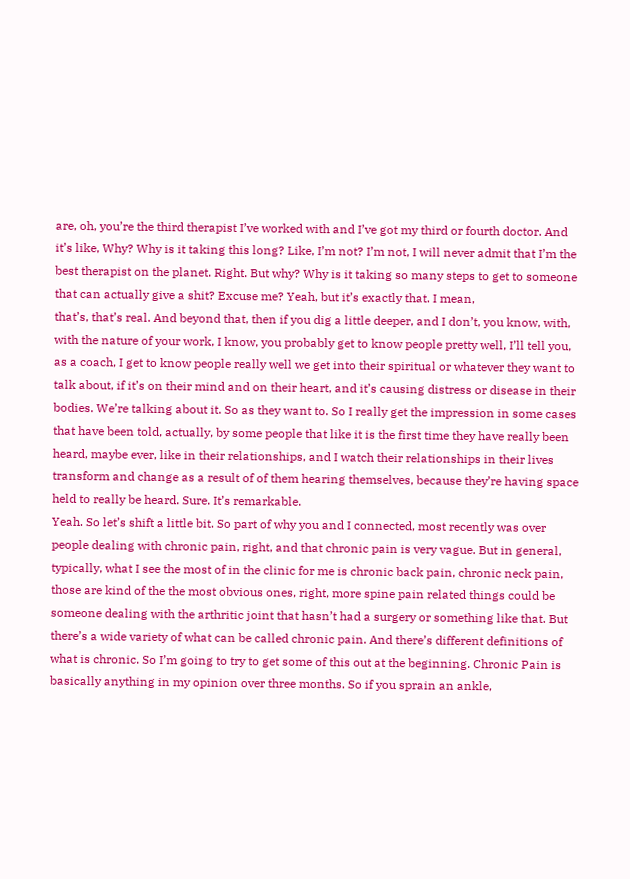are, oh, you’re the third therapist I’ve worked with and I’ve got my third or fourth doctor. And it’s like, Why? Why is it taking this long? Like, I’m not? I’m not, I will never admit that I’m the best therapist on the planet. Right. But why? Why is it taking so many steps to get to someone that can actually give a shit? Excuse me? Yeah, but it’s exactly that. I mean,
that’s, that’s real. And beyond that, then if you dig a little deeper, and I don’t, you know, with, with the nature of your work, I know, you probably get to know people pretty well, I’ll tell you, as a coach, I get to know people really well we get into their spiritual or whatever they want to talk about, if it’s on their mind and on their heart, and it’s causing distress or disease in their bodies. We’re talking about it. So as they want to. So I really get the impression in some cases that have been told, actually, by some people that like it is the first time they have really been heard, maybe ever, like in their relationships, and I watch their relationships in their lives transform and change as a result of of them hearing themselves, because they’re having space held to really be heard. Sure. It’s remarkable.
Yeah. So let’s shift a little bit. So part of why you and I connected, most recently was over people dealing with chronic pain, right, and that chronic pain is very vague. But in general, typically, what I see the most of in the clinic for me is chronic back pain, chronic neck pain, those are kind of the the most obvious ones, right, more spine pain related things could be someone dealing with the arthritic joint that hasn’t had a surgery or something like that. But there’s a wide variety of what can be called chronic pain. And there’s different definitions of what is chronic. So I’m going to try to get some of this out at the beginning. Chronic Pain is basically anything in my opinion over three months. So if you sprain an ankle,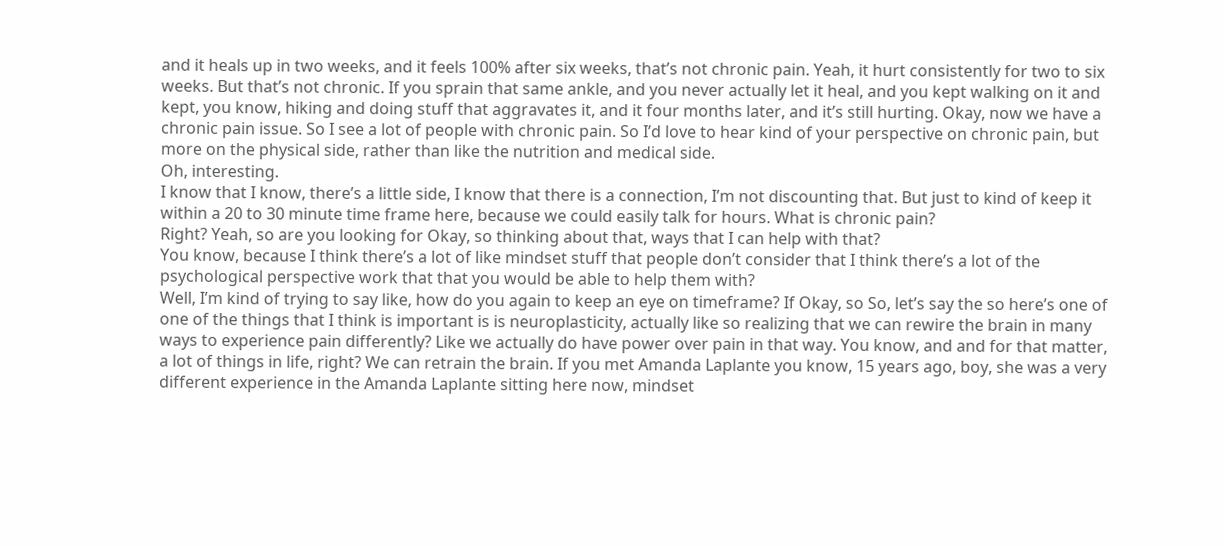and it heals up in two weeks, and it feels 100% after six weeks, that’s not chronic pain. Yeah, it hurt consistently for two to six weeks. But that’s not chronic. If you sprain that same ankle, and you never actually let it heal, and you kept walking on it and kept, you know, hiking and doing stuff that aggravates it, and it four months later, and it’s still hurting. Okay, now we have a chronic pain issue. So I see a lot of people with chronic pain. So I’d love to hear kind of your perspective on chronic pain, but more on the physical side, rather than like the nutrition and medical side.
Oh, interesting.
I know that I know, there’s a little side, I know that there is a connection, I’m not discounting that. But just to kind of keep it within a 20 to 30 minute time frame here, because we could easily talk for hours. What is chronic pain?
Right? Yeah, so are you looking for Okay, so thinking about that, ways that I can help with that?
You know, because I think there’s a lot of like mindset stuff that people don’t consider that I think there’s a lot of the psychological perspective work that that you would be able to help them with?
Well, I’m kind of trying to say like, how do you again to keep an eye on timeframe? If Okay, so So, let’s say the so here’s one of one of the things that I think is important is is neuroplasticity, actually like so realizing that we can rewire the brain in many ways to experience pain differently? Like we actually do have power over pain in that way. You know, and and for that matter, a lot of things in life, right? We can retrain the brain. If you met Amanda Laplante you know, 15 years ago, boy, she was a very different experience in the Amanda Laplante sitting here now, mindset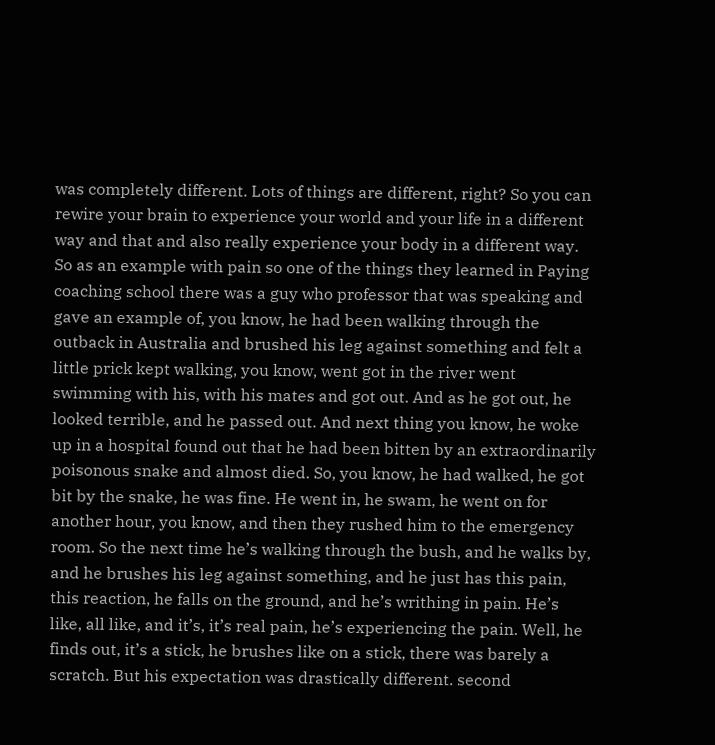was completely different. Lots of things are different, right? So you can rewire your brain to experience your world and your life in a different way and that and also really experience your body in a different way. So as an example with pain so one of the things they learned in Paying coaching school there was a guy who professor that was speaking and gave an example of, you know, he had been walking through the outback in Australia and brushed his leg against something and felt a little prick kept walking, you know, went got in the river went swimming with his, with his mates and got out. And as he got out, he looked terrible, and he passed out. And next thing you know, he woke up in a hospital found out that he had been bitten by an extraordinarily poisonous snake and almost died. So, you know, he had walked, he got bit by the snake, he was fine. He went in, he swam, he went on for another hour, you know, and then they rushed him to the emergency room. So the next time he’s walking through the bush, and he walks by, and he brushes his leg against something, and he just has this pain, this reaction, he falls on the ground, and he’s writhing in pain. He’s like, all like, and it’s, it’s real pain, he’s experiencing the pain. Well, he finds out, it’s a stick, he brushes like on a stick, there was barely a scratch. But his expectation was drastically different. second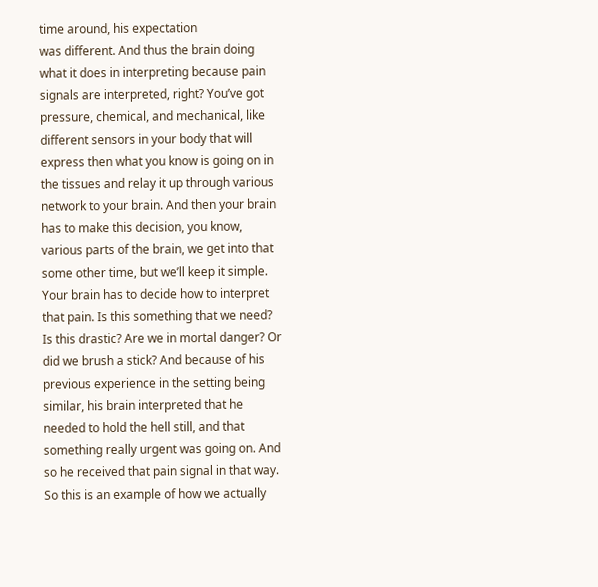time around, his expectation
was different. And thus the brain doing what it does in interpreting because pain signals are interpreted, right? You’ve got pressure, chemical, and mechanical, like different sensors in your body that will express then what you know is going on in the tissues and relay it up through various network to your brain. And then your brain has to make this decision, you know, various parts of the brain, we get into that some other time, but we’ll keep it simple. Your brain has to decide how to interpret that pain. Is this something that we need? Is this drastic? Are we in mortal danger? Or did we brush a stick? And because of his previous experience in the setting being similar, his brain interpreted that he needed to hold the hell still, and that something really urgent was going on. And so he received that pain signal in that way. So this is an example of how we actually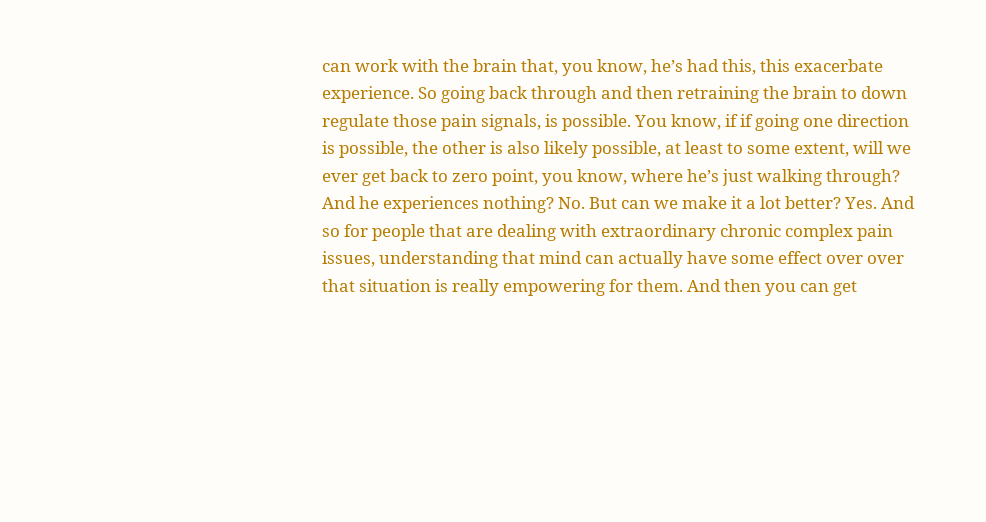can work with the brain that, you know, he’s had this, this exacerbate experience. So going back through and then retraining the brain to down regulate those pain signals, is possible. You know, if if going one direction is possible, the other is also likely possible, at least to some extent, will we ever get back to zero point, you know, where he’s just walking through? And he experiences nothing? No. But can we make it a lot better? Yes. And so for people that are dealing with extraordinary chronic complex pain issues, understanding that mind can actually have some effect over over that situation is really empowering for them. And then you can get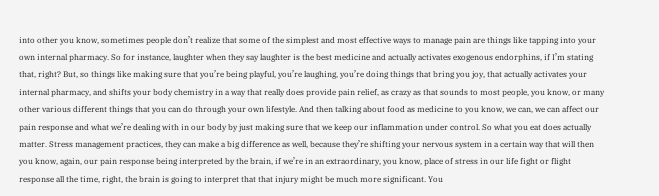into other you know, sometimes people don’t realize that some of the simplest and most effective ways to manage pain are things like tapping into your own internal pharmacy. So for instance, laughter when they say laughter is the best medicine and actually activates exogenous endorphins, if I’m stating that, right? But, so things like making sure that you’re being playful, you’re laughing, you’re doing things that bring you joy, that actually activates your internal pharmacy, and shifts your body chemistry in a way that really does provide pain relief, as crazy as that sounds to most people, you know, or many other various different things that you can do through your own lifestyle. And then talking about food as medicine to you know, we can, we can affect our pain response and what we’re dealing with in our body by just making sure that we keep our inflammation under control. So what you eat does actually matter. Stress management practices, they can make a big difference as well, because they’re shifting your nervous system in a certain way that will then you know, again, our pain response being interpreted by the brain, if we’re in an extraordinary, you know, place of stress in our life fight or flight response all the time, right, the brain is going to interpret that that injury might be much more significant. You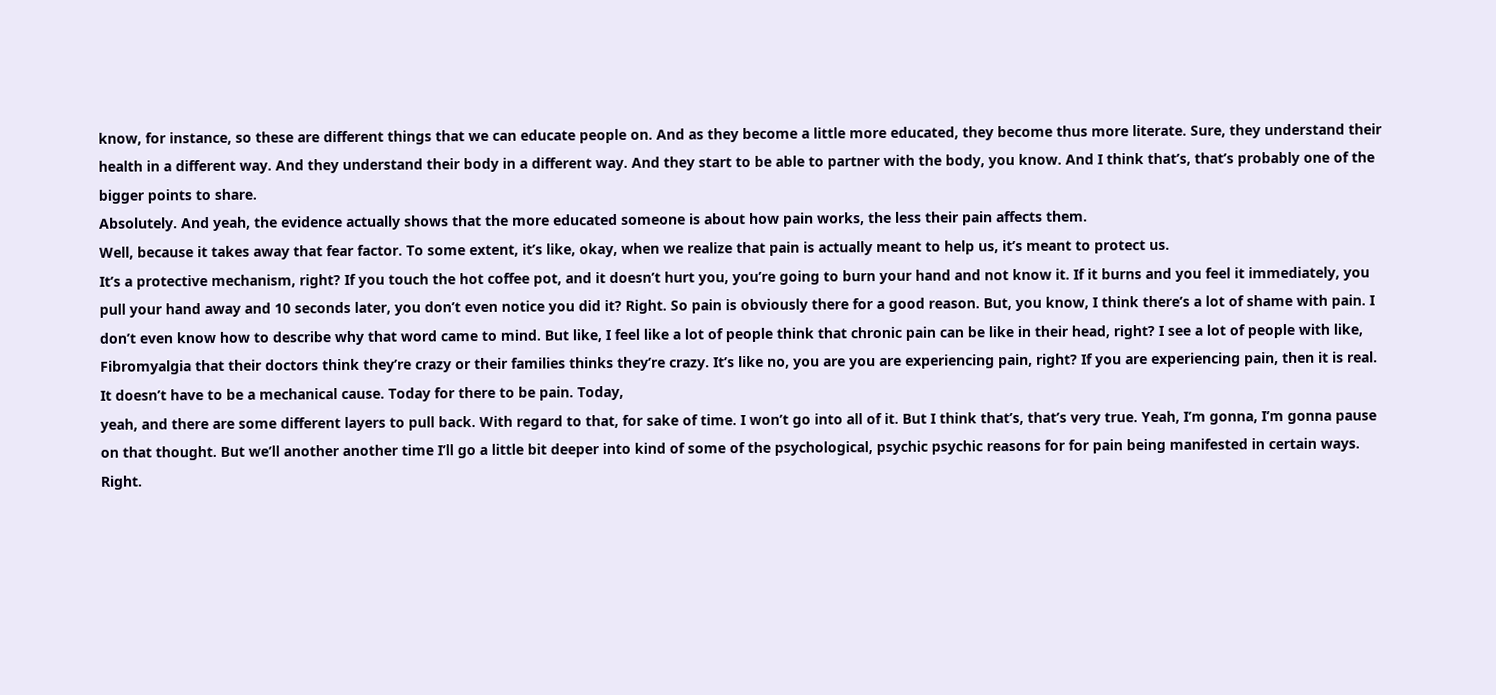know, for instance, so these are different things that we can educate people on. And as they become a little more educated, they become thus more literate. Sure, they understand their health in a different way. And they understand their body in a different way. And they start to be able to partner with the body, you know. And I think that’s, that’s probably one of the bigger points to share.
Absolutely. And yeah, the evidence actually shows that the more educated someone is about how pain works, the less their pain affects them.
Well, because it takes away that fear factor. To some extent, it’s like, okay, when we realize that pain is actually meant to help us, it’s meant to protect us.
It’s a protective mechanism, right? If you touch the hot coffee pot, and it doesn’t hurt you, you’re going to burn your hand and not know it. If it burns and you feel it immediately, you pull your hand away and 10 seconds later, you don’t even notice you did it? Right. So pain is obviously there for a good reason. But, you know, I think there’s a lot of shame with pain. I don’t even know how to describe why that word came to mind. But like, I feel like a lot of people think that chronic pain can be like in their head, right? I see a lot of people with like, Fibromyalgia that their doctors think they’re crazy or their families thinks they’re crazy. It’s like no, you are you are experiencing pain, right? If you are experiencing pain, then it is real. It doesn’t have to be a mechanical cause. Today for there to be pain. Today,
yeah, and there are some different layers to pull back. With regard to that, for sake of time. I won’t go into all of it. But I think that’s, that’s very true. Yeah, I’m gonna, I’m gonna pause on that thought. But we’ll another another time I’ll go a little bit deeper into kind of some of the psychological, psychic psychic reasons for for pain being manifested in certain ways. Right.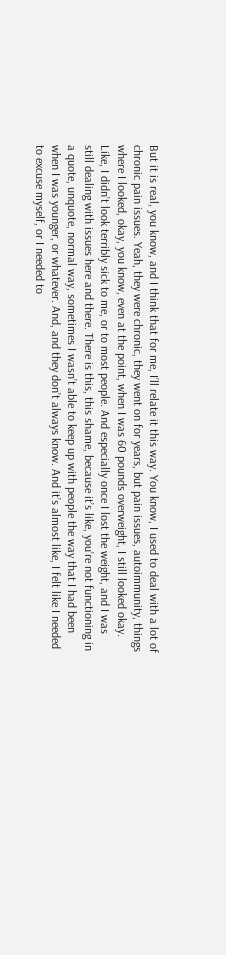But it is real, you know, and I think that for me, I’ll relate it this way. You know, I used to deal with a lot of chronic pain issues. Yeah, they were chronic, they went on for years, but pain issues, autoimmunity, things where I looked, okay, you know, even at the point, when I was 60 pounds overweight, I still looked okay. Like, I didn’t look terribly sick to me, or to most people. And especially once I lost the weight, and I was still dealing with issues here and there. There is this, this shame, because it’s like, you’re not functioning in a quote, unquote, normal way, sometimes I wasn’t able to keep up with people the way that I had been when I was younger, or whatever. And, and they don’t always know. And it’s almost like, I felt like I needed to excuse myself, or I needed to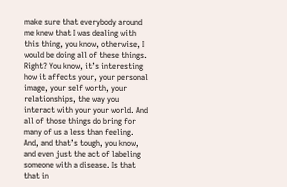make sure that everybody around me knew that I was dealing with this thing, you know, otherwise, I would be doing all of these things. Right? You know, it’s interesting how it affects your, your personal image, your self worth, your relationships, the way you interact with your your world. And all of those things do bring for many of us a less than feeling. And, and that’s tough, you know, and even just the act of labeling someone with a disease. Is that that in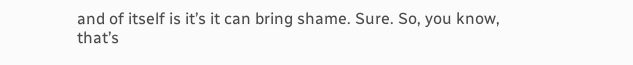and of itself is it’s it can bring shame. Sure. So, you know, that’s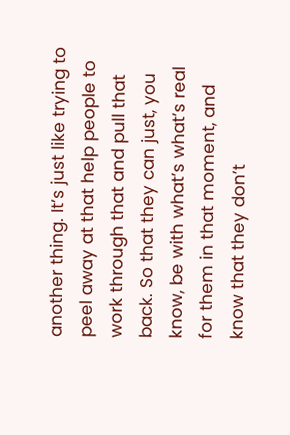another thing. It’s just like trying to peel away at that help people to work through that and pull that back. So that they can just, you know, be with what’s what’s real for them in that moment, and know that they don’t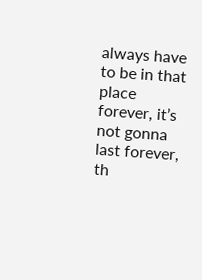always have to be in that place forever, it’s not gonna last forever, th